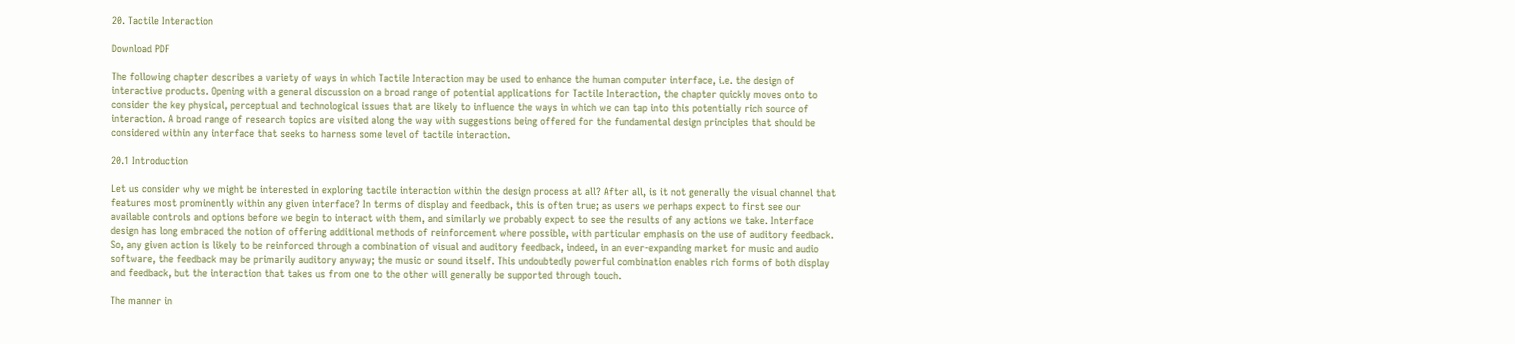20. Tactile Interaction

Download PDF

The following chapter describes a variety of ways in which Tactile Interaction may be used to enhance the human computer interface, i.e. the design of interactive products. Opening with a general discussion on a broad range of potential applications for Tactile Interaction, the chapter quickly moves onto to consider the key physical, perceptual and technological issues that are likely to influence the ways in which we can tap into this potentially rich source of interaction. A broad range of research topics are visited along the way with suggestions being offered for the fundamental design principles that should be considered within any interface that seeks to harness some level of tactile interaction.

20.1 Introduction

Let us consider why we might be interested in exploring tactile interaction within the design process at all? After all, is it not generally the visual channel that features most prominently within any given interface? In terms of display and feedback, this is often true; as users we perhaps expect to first see our available controls and options before we begin to interact with them, and similarly we probably expect to see the results of any actions we take. Interface design has long embraced the notion of offering additional methods of reinforcement where possible, with particular emphasis on the use of auditory feedback. So, any given action is likely to be reinforced through a combination of visual and auditory feedback, indeed, in an ever-expanding market for music and audio software, the feedback may be primarily auditory anyway; the music or sound itself. This undoubtedly powerful combination enables rich forms of both display and feedback, but the interaction that takes us from one to the other will generally be supported through touch.

The manner in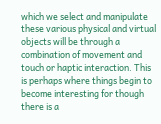which we select and manipulate these various physical and virtual objects will be through a combination of movement and touch or haptic interaction. This is perhaps where things begin to become interesting for though there is a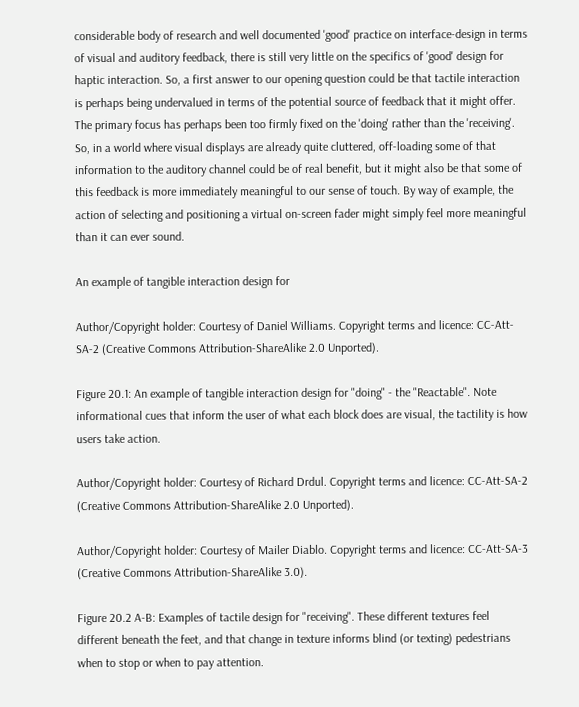considerable body of research and well documented 'good' practice on interface-design in terms of visual and auditory feedback, there is still very little on the specifics of 'good' design for haptic interaction. So, a first answer to our opening question could be that tactile interaction is perhaps being undervalued in terms of the potential source of feedback that it might offer. The primary focus has perhaps been too firmly fixed on the 'doing' rather than the 'receiving'. So, in a world where visual displays are already quite cluttered, off-loading some of that information to the auditory channel could be of real benefit, but it might also be that some of this feedback is more immediately meaningful to our sense of touch. By way of example, the action of selecting and positioning a virtual on-screen fader might simply feel more meaningful than it can ever sound.

An example of tangible interaction design for

Author/Copyright holder: Courtesy of Daniel Williams. Copyright terms and licence: CC-Att-SA-2 (Creative Commons Attribution-ShareAlike 2.0 Unported).

Figure 20.1: An example of tangible interaction design for "doing" - the "Reactable". Note informational cues that inform the user of what each block does are visual, the tactility is how users take action.

Author/Copyright holder: Courtesy of Richard Drdul. Copyright terms and licence: CC-Att-SA-2 (Creative Commons Attribution-ShareAlike 2.0 Unported).

Author/Copyright holder: Courtesy of Mailer Diablo. Copyright terms and licence: CC-Att-SA-3 (Creative Commons Attribution-ShareAlike 3.0).

Figure 20.2 A-B: Examples of tactile design for "receiving". These different textures feel different beneath the feet, and that change in texture informs blind (or texting) pedestrians when to stop or when to pay attention.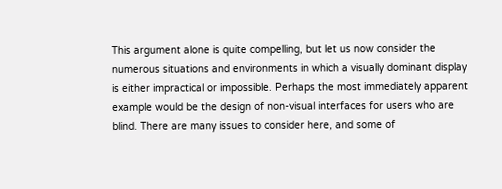This argument alone is quite compelling, but let us now consider the numerous situations and environments in which a visually dominant display is either impractical or impossible. Perhaps the most immediately apparent example would be the design of non-visual interfaces for users who are blind. There are many issues to consider here, and some of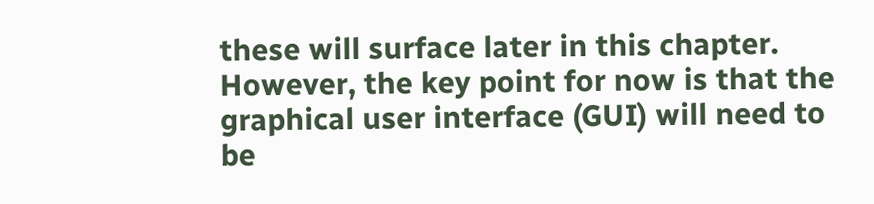these will surface later in this chapter. However, the key point for now is that the graphical user interface (GUI) will need to be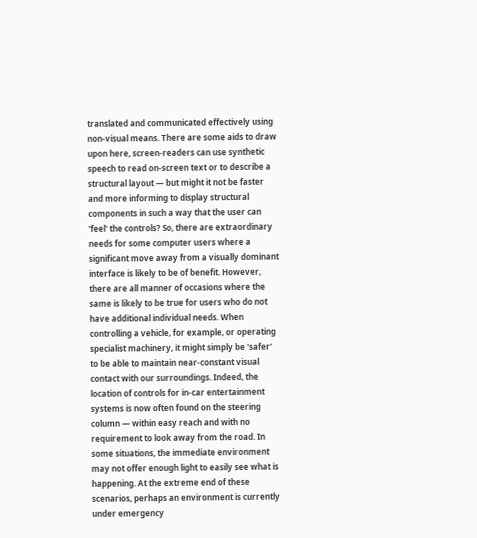translated and communicated effectively using non-visual means. There are some aids to draw upon here, screen-readers can use synthetic speech to read on-screen text or to describe a structural layout — but might it not be faster and more informing to display structural components in such a way that the user can 'feel' the controls? So, there are extraordinary needs for some computer users where a significant move away from a visually dominant interface is likely to be of benefit. However, there are all manner of occasions where the same is likely to be true for users who do not have additional individual needs. When controlling a vehicle, for example, or operating specialist machinery, it might simply be 'safer' to be able to maintain near-constant visual contact with our surroundings. Indeed, the location of controls for in-car entertainment systems is now often found on the steering column — within easy reach and with no requirement to look away from the road. In some situations, the immediate environment may not offer enough light to easily see what is happening. At the extreme end of these scenarios, perhaps an environment is currently under emergency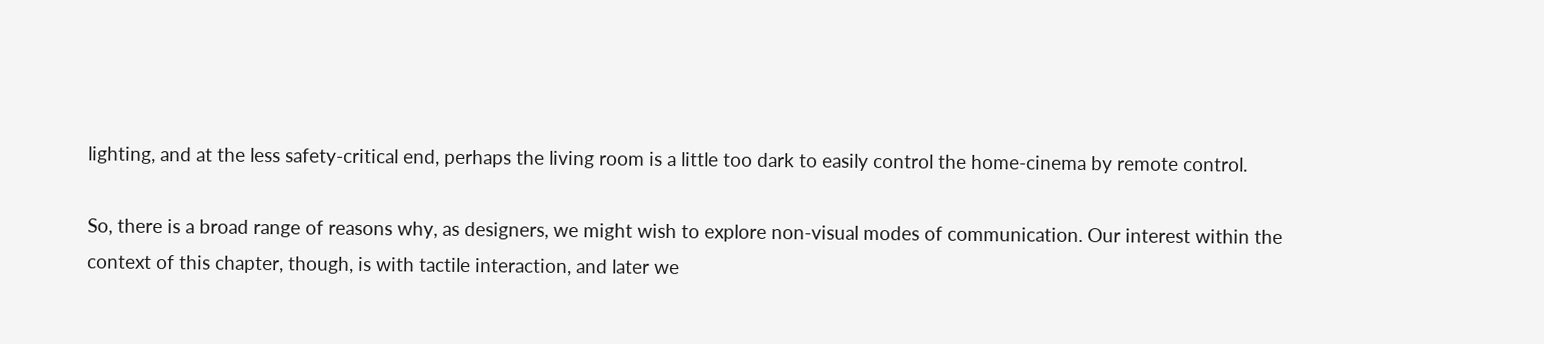lighting, and at the less safety-critical end, perhaps the living room is a little too dark to easily control the home-cinema by remote control.

So, there is a broad range of reasons why, as designers, we might wish to explore non-visual modes of communication. Our interest within the context of this chapter, though, is with tactile interaction, and later we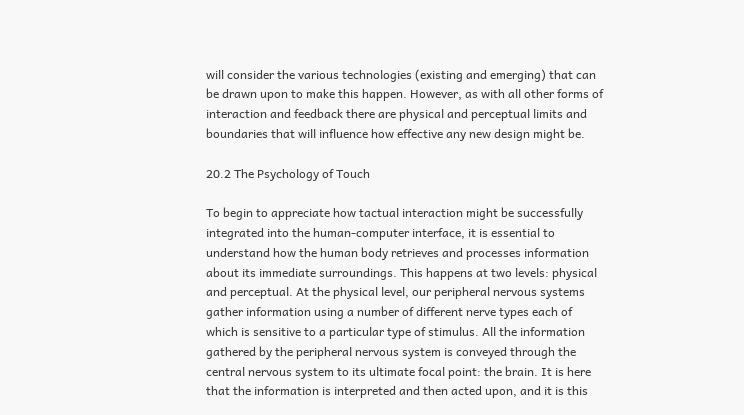will consider the various technologies (existing and emerging) that can be drawn upon to make this happen. However, as with all other forms of interaction and feedback there are physical and perceptual limits and boundaries that will influence how effective any new design might be.

20.2 The Psychology of Touch

To begin to appreciate how tactual interaction might be successfully integrated into the human-computer interface, it is essential to understand how the human body retrieves and processes information about its immediate surroundings. This happens at two levels: physical and perceptual. At the physical level, our peripheral nervous systems gather information using a number of different nerve types each of which is sensitive to a particular type of stimulus. All the information gathered by the peripheral nervous system is conveyed through the central nervous system to its ultimate focal point: the brain. It is here that the information is interpreted and then acted upon, and it is this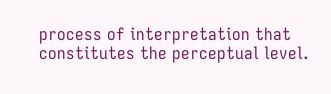process of interpretation that constitutes the perceptual level.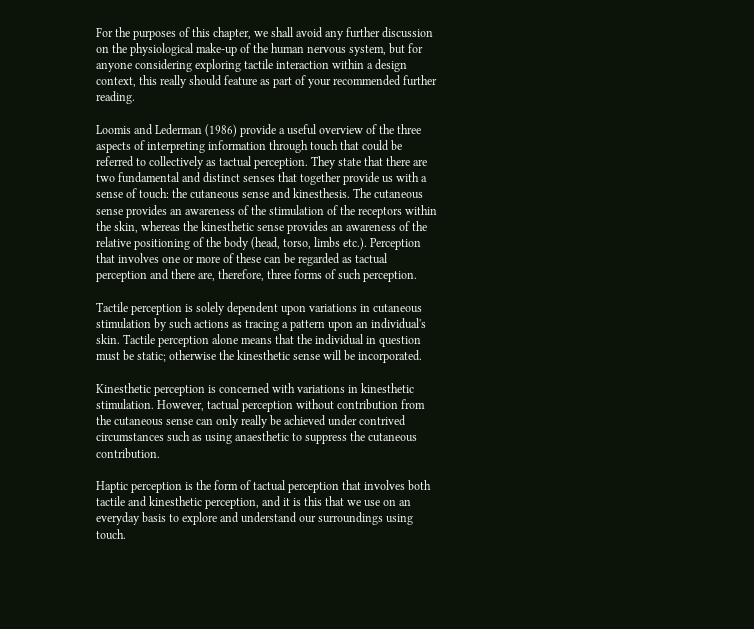For the purposes of this chapter, we shall avoid any further discussion on the physiological make-up of the human nervous system, but for anyone considering exploring tactile interaction within a design context, this really should feature as part of your recommended further reading.

Loomis and Lederman (1986) provide a useful overview of the three aspects of interpreting information through touch that could be referred to collectively as tactual perception. They state that there are two fundamental and distinct senses that together provide us with a sense of touch: the cutaneous sense and kinesthesis. The cutaneous sense provides an awareness of the stimulation of the receptors within the skin, whereas the kinesthetic sense provides an awareness of the relative positioning of the body (head, torso, limbs etc.). Perception that involves one or more of these can be regarded as tactual perception and there are, therefore, three forms of such perception.

Tactile perception is solely dependent upon variations in cutaneous stimulation by such actions as tracing a pattern upon an individual's skin. Tactile perception alone means that the individual in question must be static; otherwise the kinesthetic sense will be incorporated.

Kinesthetic perception is concerned with variations in kinesthetic stimulation. However, tactual perception without contribution from the cutaneous sense can only really be achieved under contrived circumstances such as using anaesthetic to suppress the cutaneous contribution.

Haptic perception is the form of tactual perception that involves both tactile and kinesthetic perception, and it is this that we use on an everyday basis to explore and understand our surroundings using touch.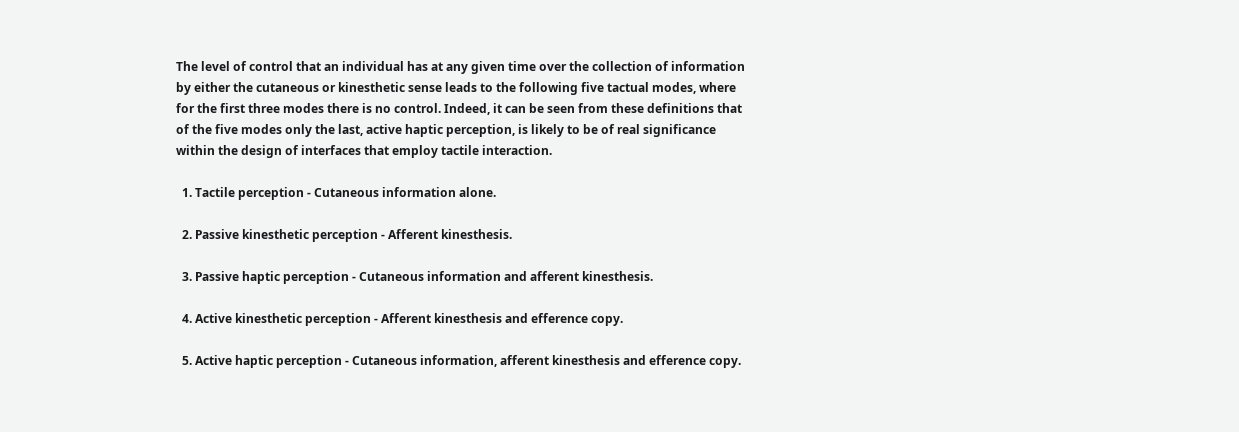The level of control that an individual has at any given time over the collection of information by either the cutaneous or kinesthetic sense leads to the following five tactual modes, where for the first three modes there is no control. Indeed, it can be seen from these definitions that of the five modes only the last, active haptic perception, is likely to be of real significance within the design of interfaces that employ tactile interaction.

  1. Tactile perception - Cutaneous information alone.

  2. Passive kinesthetic perception - Afferent kinesthesis.

  3. Passive haptic perception - Cutaneous information and afferent kinesthesis.

  4. Active kinesthetic perception - Afferent kinesthesis and efference copy.

  5. Active haptic perception - Cutaneous information, afferent kinesthesis and efference copy.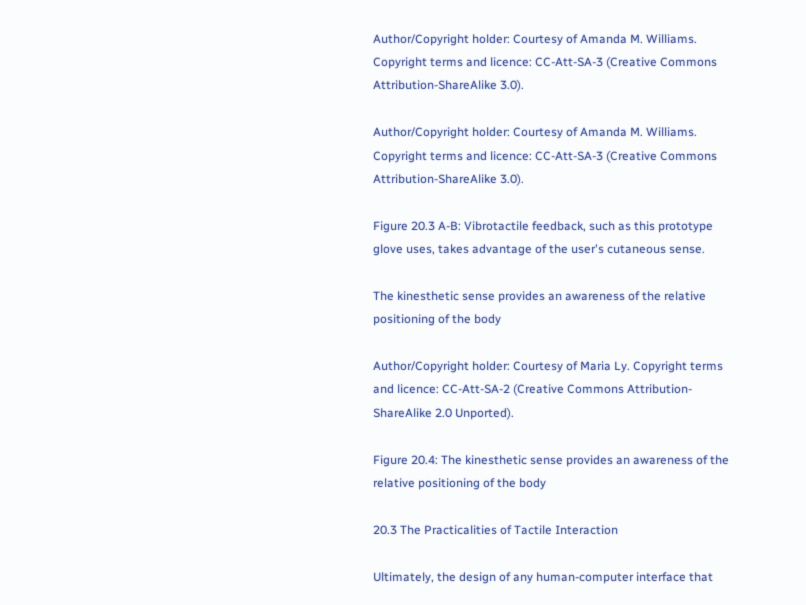Author/Copyright holder: Courtesy of Amanda M. Williams. Copyright terms and licence: CC-Att-SA-3 (Creative Commons Attribution-ShareAlike 3.0).

Author/Copyright holder: Courtesy of Amanda M. Williams. Copyright terms and licence: CC-Att-SA-3 (Creative Commons Attribution-ShareAlike 3.0).

Figure 20.3 A-B: Vibrotactile feedback, such as this prototype glove uses, takes advantage of the user's cutaneous sense.

The kinesthetic sense provides an awareness of the relative positioning of the body

Author/Copyright holder: Courtesy of Maria Ly. Copyright terms and licence: CC-Att-SA-2 (Creative Commons Attribution-ShareAlike 2.0 Unported).

Figure 20.4: The kinesthetic sense provides an awareness of the relative positioning of the body

20.3 The Practicalities of Tactile Interaction

Ultimately, the design of any human-computer interface that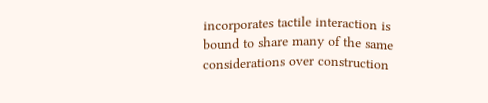incorporates tactile interaction is bound to share many of the same considerations over construction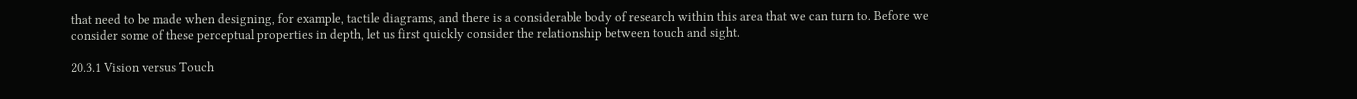that need to be made when designing, for example, tactile diagrams, and there is a considerable body of research within this area that we can turn to. Before we consider some of these perceptual properties in depth, let us first quickly consider the relationship between touch and sight.

20.3.1 Vision versus Touch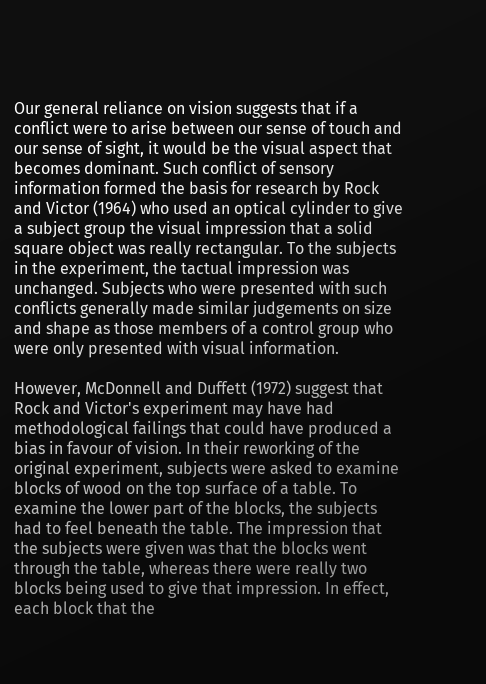Our general reliance on vision suggests that if a conflict were to arise between our sense of touch and our sense of sight, it would be the visual aspect that becomes dominant. Such conflict of sensory information formed the basis for research by Rock and Victor (1964) who used an optical cylinder to give a subject group the visual impression that a solid square object was really rectangular. To the subjects in the experiment, the tactual impression was unchanged. Subjects who were presented with such conflicts generally made similar judgements on size and shape as those members of a control group who were only presented with visual information.

However, McDonnell and Duffett (1972) suggest that Rock and Victor's experiment may have had methodological failings that could have produced a bias in favour of vision. In their reworking of the original experiment, subjects were asked to examine blocks of wood on the top surface of a table. To examine the lower part of the blocks, the subjects had to feel beneath the table. The impression that the subjects were given was that the blocks went through the table, whereas there were really two blocks being used to give that impression. In effect, each block that the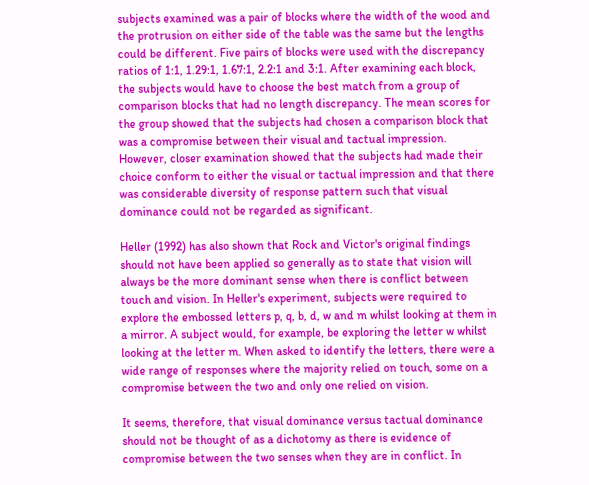subjects examined was a pair of blocks where the width of the wood and the protrusion on either side of the table was the same but the lengths could be different. Five pairs of blocks were used with the discrepancy ratios of 1:1, 1.29:1, 1.67:1, 2.2:1 and 3:1. After examining each block, the subjects would have to choose the best match from a group of comparison blocks that had no length discrepancy. The mean scores for the group showed that the subjects had chosen a comparison block that was a compromise between their visual and tactual impression. However, closer examination showed that the subjects had made their choice conform to either the visual or tactual impression and that there was considerable diversity of response pattern such that visual dominance could not be regarded as significant.

Heller (1992) has also shown that Rock and Victor's original findings should not have been applied so generally as to state that vision will always be the more dominant sense when there is conflict between touch and vision. In Heller's experiment, subjects were required to explore the embossed letters p, q, b, d, w and m whilst looking at them in a mirror. A subject would, for example, be exploring the letter w whilst looking at the letter m. When asked to identify the letters, there were a wide range of responses where the majority relied on touch, some on a compromise between the two and only one relied on vision.

It seems, therefore, that visual dominance versus tactual dominance should not be thought of as a dichotomy as there is evidence of compromise between the two senses when they are in conflict. In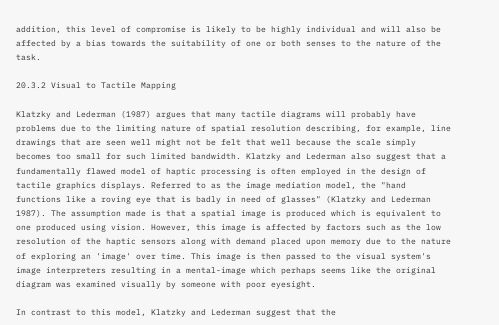addition, this level of compromise is likely to be highly individual and will also be affected by a bias towards the suitability of one or both senses to the nature of the task.

20.3.2 Visual to Tactile Mapping

Klatzky and Lederman (1987) argues that many tactile diagrams will probably have problems due to the limiting nature of spatial resolution describing, for example, line drawings that are seen well might not be felt that well because the scale simply becomes too small for such limited bandwidth. Klatzky and Lederman also suggest that a fundamentally flawed model of haptic processing is often employed in the design of tactile graphics displays. Referred to as the image mediation model, the "hand functions like a roving eye that is badly in need of glasses" (Klatzky and Lederman 1987). The assumption made is that a spatial image is produced which is equivalent to one produced using vision. However, this image is affected by factors such as the low resolution of the haptic sensors along with demand placed upon memory due to the nature of exploring an 'image' over time. This image is then passed to the visual system's image interpreters resulting in a mental-image which perhaps seems like the original diagram was examined visually by someone with poor eyesight.

In contrast to this model, Klatzky and Lederman suggest that the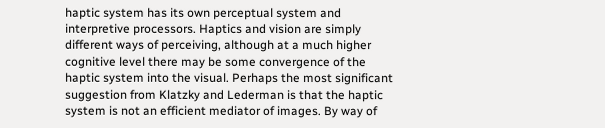haptic system has its own perceptual system and interpretive processors. Haptics and vision are simply different ways of perceiving, although at a much higher cognitive level there may be some convergence of the haptic system into the visual. Perhaps the most significant suggestion from Klatzky and Lederman is that the haptic system is not an efficient mediator of images. By way of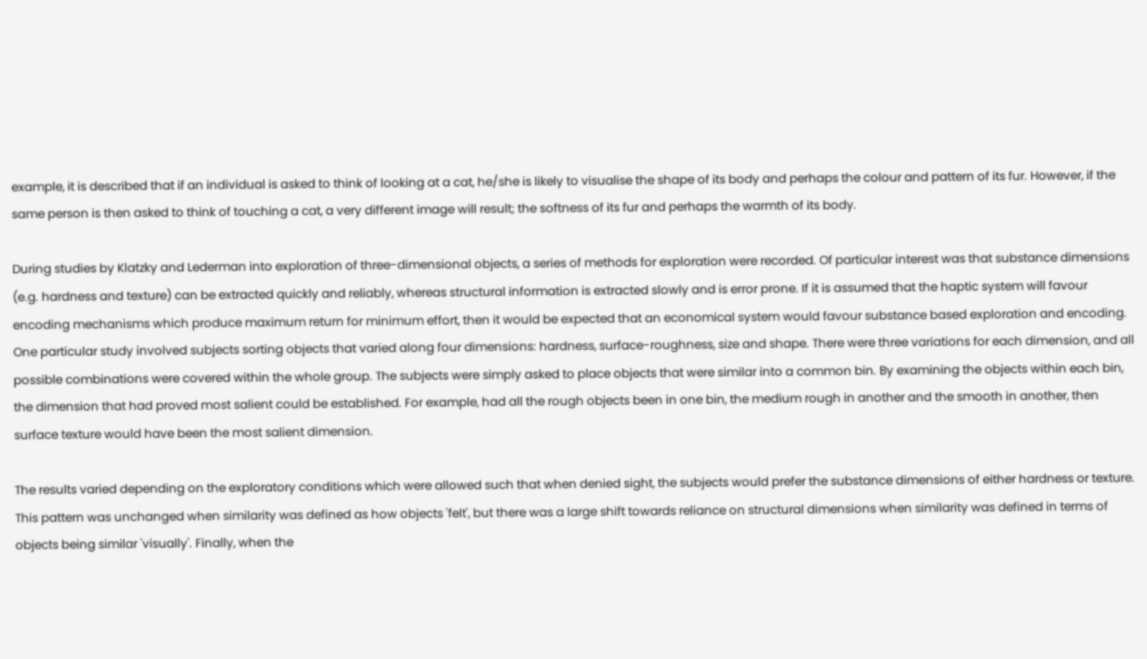example, it is described that if an individual is asked to think of looking at a cat, he/she is likely to visualise the shape of its body and perhaps the colour and pattern of its fur. However, if the same person is then asked to think of touching a cat, a very different image will result; the softness of its fur and perhaps the warmth of its body.

During studies by Klatzky and Lederman into exploration of three-dimensional objects, a series of methods for exploration were recorded. Of particular interest was that substance dimensions (e.g. hardness and texture) can be extracted quickly and reliably, whereas structural information is extracted slowly and is error prone. If it is assumed that the haptic system will favour encoding mechanisms which produce maximum return for minimum effort, then it would be expected that an economical system would favour substance based exploration and encoding. One particular study involved subjects sorting objects that varied along four dimensions: hardness, surface-roughness, size and shape. There were three variations for each dimension, and all possible combinations were covered within the whole group. The subjects were simply asked to place objects that were similar into a common bin. By examining the objects within each bin, the dimension that had proved most salient could be established. For example, had all the rough objects been in one bin, the medium rough in another and the smooth in another, then surface texture would have been the most salient dimension.

The results varied depending on the exploratory conditions which were allowed such that when denied sight, the subjects would prefer the substance dimensions of either hardness or texture. This pattern was unchanged when similarity was defined as how objects 'felt', but there was a large shift towards reliance on structural dimensions when similarity was defined in terms of objects being similar 'visually'. Finally, when the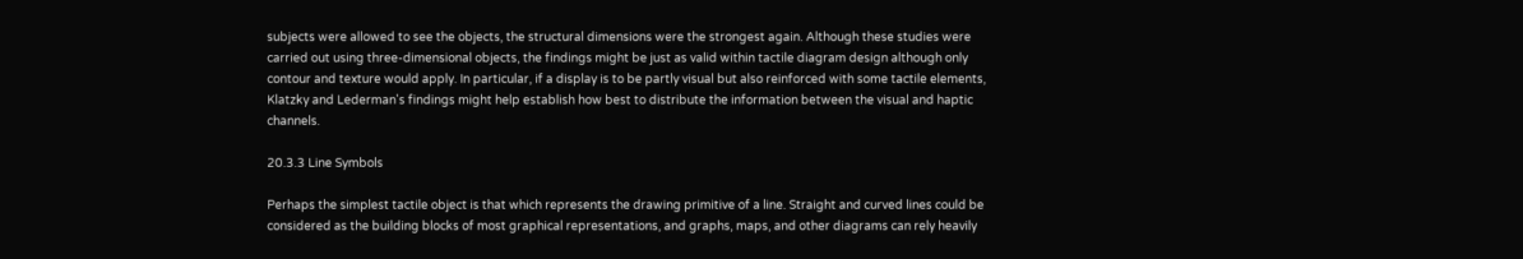subjects were allowed to see the objects, the structural dimensions were the strongest again. Although these studies were carried out using three-dimensional objects, the findings might be just as valid within tactile diagram design although only contour and texture would apply. In particular, if a display is to be partly visual but also reinforced with some tactile elements, Klatzky and Lederman's findings might help establish how best to distribute the information between the visual and haptic channels.

20.3.3 Line Symbols

Perhaps the simplest tactile object is that which represents the drawing primitive of a line. Straight and curved lines could be considered as the building blocks of most graphical representations, and graphs, maps, and other diagrams can rely heavily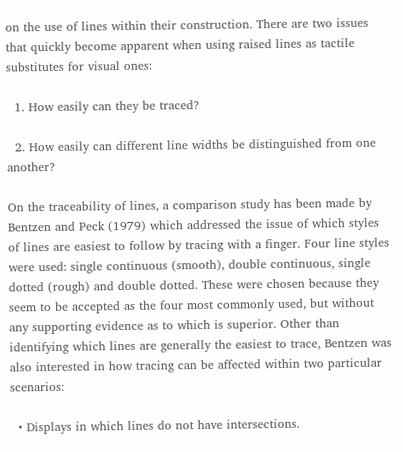on the use of lines within their construction. There are two issues that quickly become apparent when using raised lines as tactile substitutes for visual ones:

  1. How easily can they be traced?

  2. How easily can different line widths be distinguished from one another?

On the traceability of lines, a comparison study has been made by Bentzen and Peck (1979) which addressed the issue of which styles of lines are easiest to follow by tracing with a finger. Four line styles were used: single continuous (smooth), double continuous, single dotted (rough) and double dotted. These were chosen because they seem to be accepted as the four most commonly used, but without any supporting evidence as to which is superior. Other than identifying which lines are generally the easiest to trace, Bentzen was also interested in how tracing can be affected within two particular scenarios:

  • Displays in which lines do not have intersections.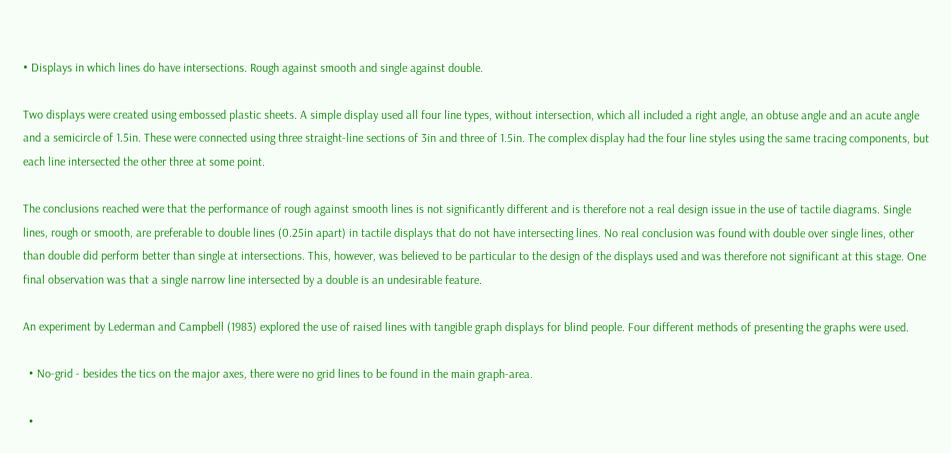• Displays in which lines do have intersections. Rough against smooth and single against double.

Two displays were created using embossed plastic sheets. A simple display used all four line types, without intersection, which all included a right angle, an obtuse angle and an acute angle and a semicircle of 1.5in. These were connected using three straight-line sections of 3in and three of 1.5in. The complex display had the four line styles using the same tracing components, but each line intersected the other three at some point.

The conclusions reached were that the performance of rough against smooth lines is not significantly different and is therefore not a real design issue in the use of tactile diagrams. Single lines, rough or smooth, are preferable to double lines (0.25in apart) in tactile displays that do not have intersecting lines. No real conclusion was found with double over single lines, other than double did perform better than single at intersections. This, however, was believed to be particular to the design of the displays used and was therefore not significant at this stage. One final observation was that a single narrow line intersected by a double is an undesirable feature.

An experiment by Lederman and Campbell (1983) explored the use of raised lines with tangible graph displays for blind people. Four different methods of presenting the graphs were used.

  • No-grid - besides the tics on the major axes, there were no grid lines to be found in the main graph-area.

  •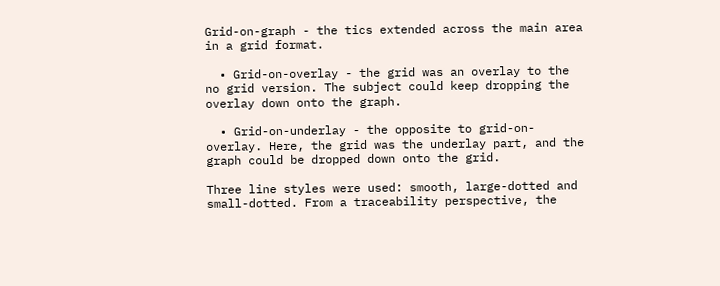Grid-on-graph - the tics extended across the main area in a grid format.

  • Grid-on-overlay - the grid was an overlay to the no grid version. The subject could keep dropping the overlay down onto the graph.

  • Grid-on-underlay - the opposite to grid-on-overlay. Here, the grid was the underlay part, and the graph could be dropped down onto the grid.

Three line styles were used: smooth, large-dotted and small-dotted. From a traceability perspective, the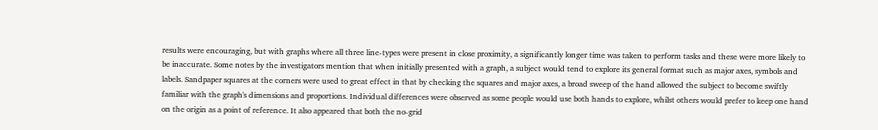results were encouraging, but with graphs where all three line-types were present in close proximity, a significantly longer time was taken to perform tasks and these were more likely to be inaccurate. Some notes by the investigators mention that when initially presented with a graph, a subject would tend to explore its general format such as major axes, symbols and labels. Sandpaper squares at the corners were used to great effect in that by checking the squares and major axes, a broad sweep of the hand allowed the subject to become swiftly familiar with the graph's dimensions and proportions. Individual differences were observed as some people would use both hands to explore, whilst others would prefer to keep one hand on the origin as a point of reference. It also appeared that both the no-grid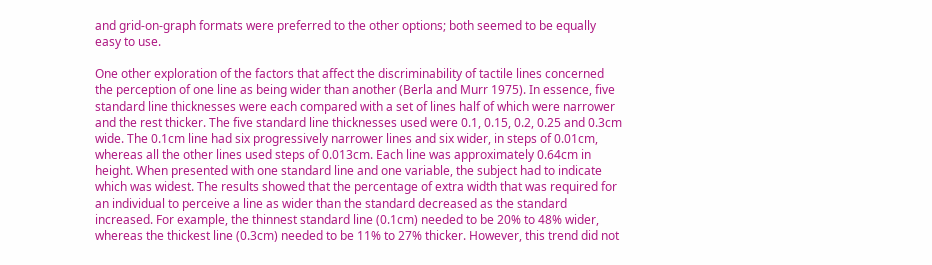and grid-on-graph formats were preferred to the other options; both seemed to be equally easy to use.

One other exploration of the factors that affect the discriminability of tactile lines concerned the perception of one line as being wider than another (Berla and Murr 1975). In essence, five standard line thicknesses were each compared with a set of lines half of which were narrower and the rest thicker. The five standard line thicknesses used were 0.1, 0.15, 0.2, 0.25 and 0.3cm wide. The 0.1cm line had six progressively narrower lines and six wider, in steps of 0.01cm, whereas all the other lines used steps of 0.013cm. Each line was approximately 0.64cm in height. When presented with one standard line and one variable, the subject had to indicate which was widest. The results showed that the percentage of extra width that was required for an individual to perceive a line as wider than the standard decreased as the standard increased. For example, the thinnest standard line (0.1cm) needed to be 20% to 48% wider, whereas the thickest line (0.3cm) needed to be 11% to 27% thicker. However, this trend did not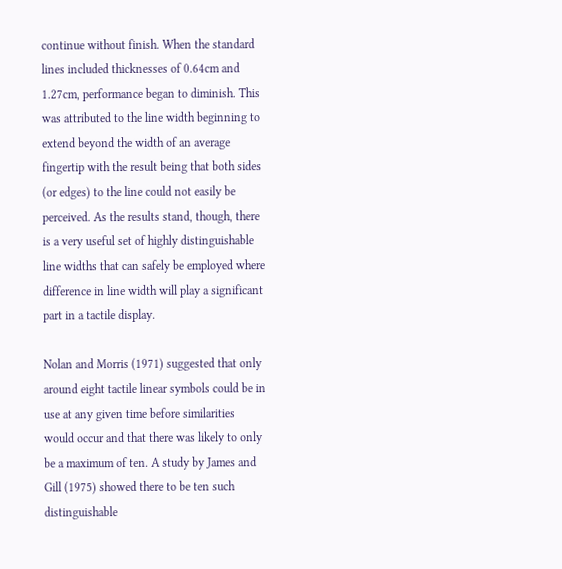continue without finish. When the standard lines included thicknesses of 0.64cm and 1.27cm, performance began to diminish. This was attributed to the line width beginning to extend beyond the width of an average fingertip with the result being that both sides (or edges) to the line could not easily be perceived. As the results stand, though, there is a very useful set of highly distinguishable line widths that can safely be employed where difference in line width will play a significant part in a tactile display.

Nolan and Morris (1971) suggested that only around eight tactile linear symbols could be in use at any given time before similarities would occur and that there was likely to only be a maximum of ten. A study by James and Gill (1975) showed there to be ten such distinguishable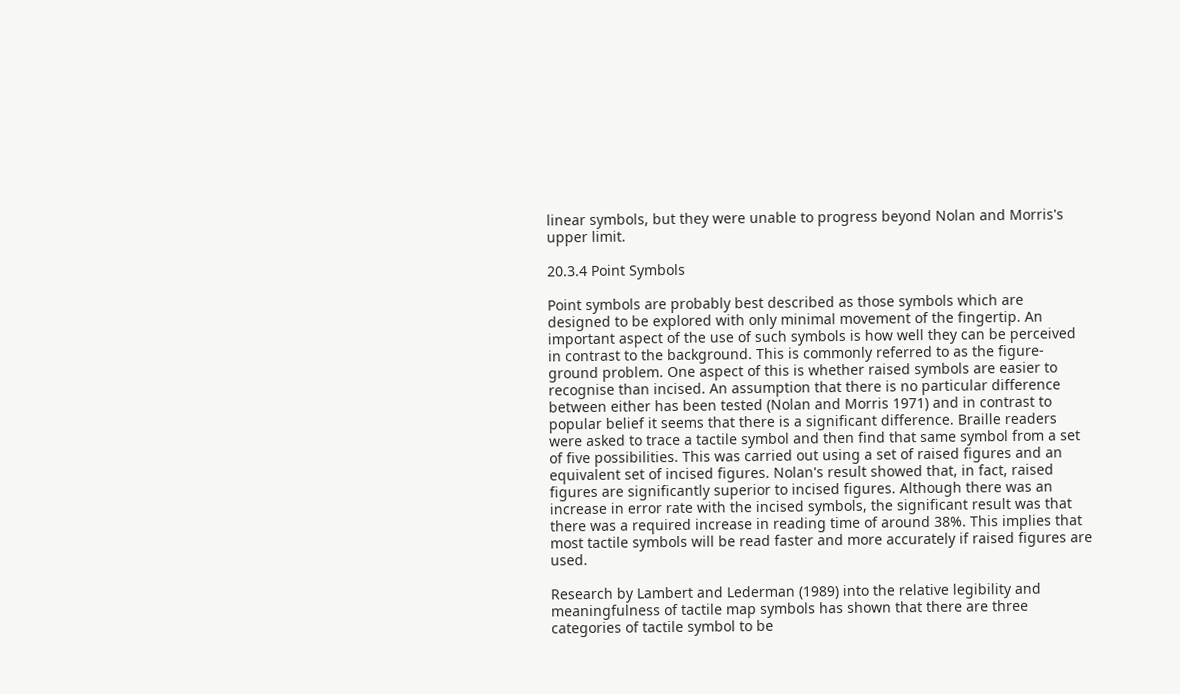linear symbols, but they were unable to progress beyond Nolan and Morris's upper limit.

20.3.4 Point Symbols

Point symbols are probably best described as those symbols which are designed to be explored with only minimal movement of the fingertip. An important aspect of the use of such symbols is how well they can be perceived in contrast to the background. This is commonly referred to as the figure-ground problem. One aspect of this is whether raised symbols are easier to recognise than incised. An assumption that there is no particular difference between either has been tested (Nolan and Morris 1971) and in contrast to popular belief it seems that there is a significant difference. Braille readers were asked to trace a tactile symbol and then find that same symbol from a set of five possibilities. This was carried out using a set of raised figures and an equivalent set of incised figures. Nolan's result showed that, in fact, raised figures are significantly superior to incised figures. Although there was an increase in error rate with the incised symbols, the significant result was that there was a required increase in reading time of around 38%. This implies that most tactile symbols will be read faster and more accurately if raised figures are used.

Research by Lambert and Lederman (1989) into the relative legibility and meaningfulness of tactile map symbols has shown that there are three categories of tactile symbol to be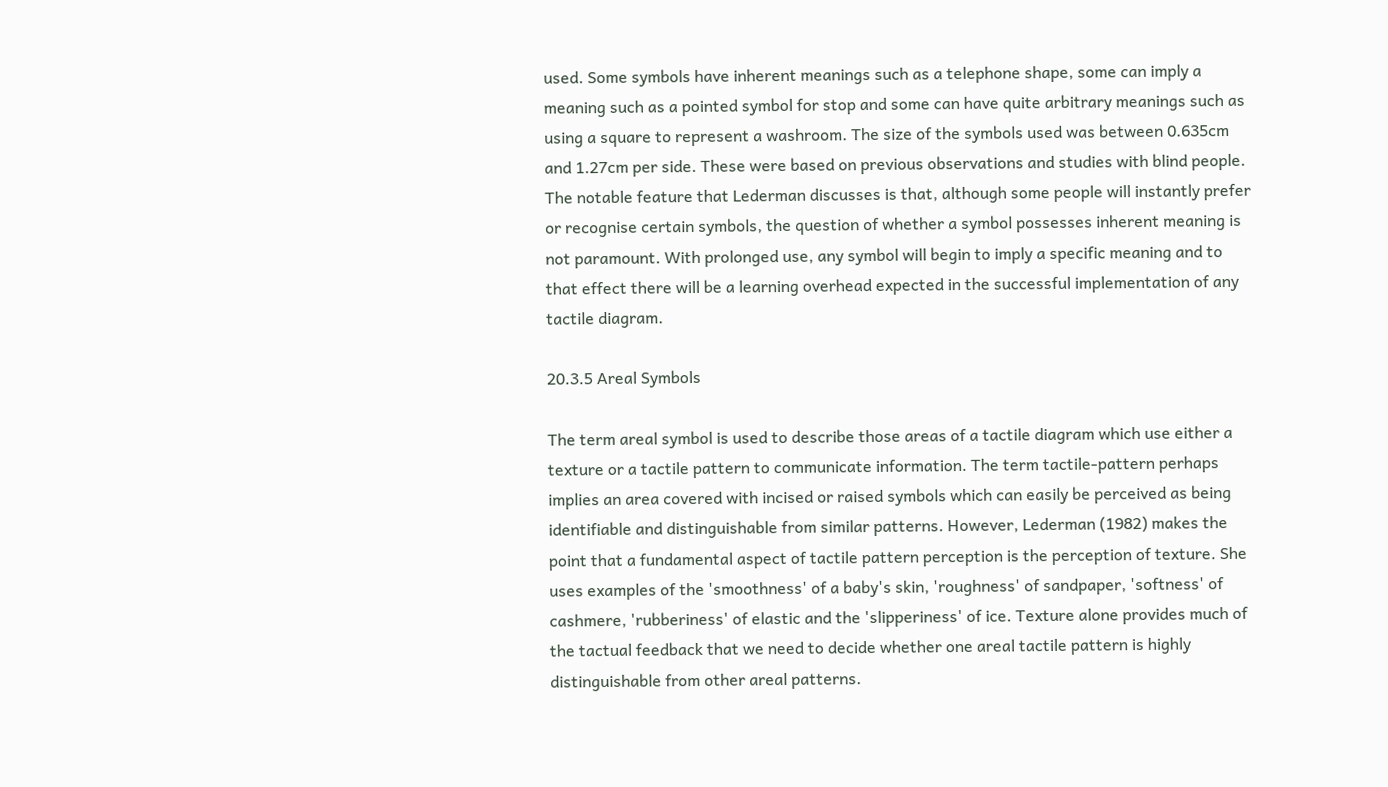used. Some symbols have inherent meanings such as a telephone shape, some can imply a meaning such as a pointed symbol for stop and some can have quite arbitrary meanings such as using a square to represent a washroom. The size of the symbols used was between 0.635cm and 1.27cm per side. These were based on previous observations and studies with blind people. The notable feature that Lederman discusses is that, although some people will instantly prefer or recognise certain symbols, the question of whether a symbol possesses inherent meaning is not paramount. With prolonged use, any symbol will begin to imply a specific meaning and to that effect there will be a learning overhead expected in the successful implementation of any tactile diagram.

20.3.5 Areal Symbols

The term areal symbol is used to describe those areas of a tactile diagram which use either a texture or a tactile pattern to communicate information. The term tactile-pattern perhaps implies an area covered with incised or raised symbols which can easily be perceived as being identifiable and distinguishable from similar patterns. However, Lederman (1982) makes the point that a fundamental aspect of tactile pattern perception is the perception of texture. She uses examples of the 'smoothness' of a baby's skin, 'roughness' of sandpaper, 'softness' of cashmere, 'rubberiness' of elastic and the 'slipperiness' of ice. Texture alone provides much of the tactual feedback that we need to decide whether one areal tactile pattern is highly distinguishable from other areal patterns.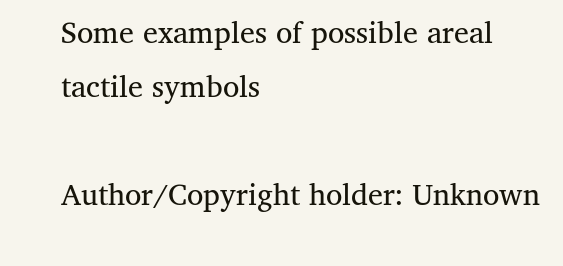Some examples of possible areal tactile symbols

Author/Copyright holder: Unknown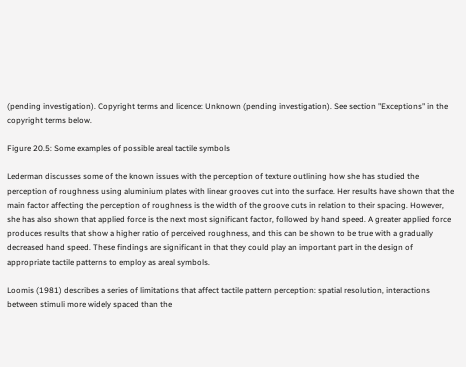(pending investigation). Copyright terms and licence: Unknown (pending investigation). See section "Exceptions" in the copyright terms below.

Figure 20.5: Some examples of possible areal tactile symbols

Lederman discusses some of the known issues with the perception of texture outlining how she has studied the perception of roughness using aluminium plates with linear grooves cut into the surface. Her results have shown that the main factor affecting the perception of roughness is the width of the groove cuts in relation to their spacing. However, she has also shown that applied force is the next most significant factor, followed by hand speed. A greater applied force produces results that show a higher ratio of perceived roughness, and this can be shown to be true with a gradually decreased hand speed. These findings are significant in that they could play an important part in the design of appropriate tactile patterns to employ as areal symbols.

Loomis (1981) describes a series of limitations that affect tactile pattern perception: spatial resolution, interactions between stimuli more widely spaced than the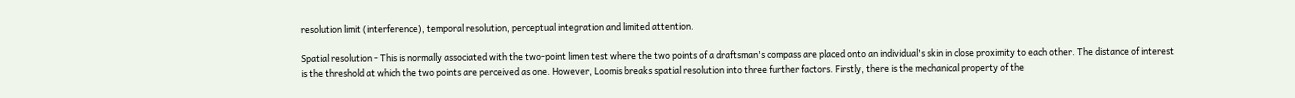resolution limit (interference), temporal resolution, perceptual integration and limited attention.

Spatial resolution - This is normally associated with the two-point limen test where the two points of a draftsman's compass are placed onto an individual's skin in close proximity to each other. The distance of interest is the threshold at which the two points are perceived as one. However, Loomis breaks spatial resolution into three further factors. Firstly, there is the mechanical property of the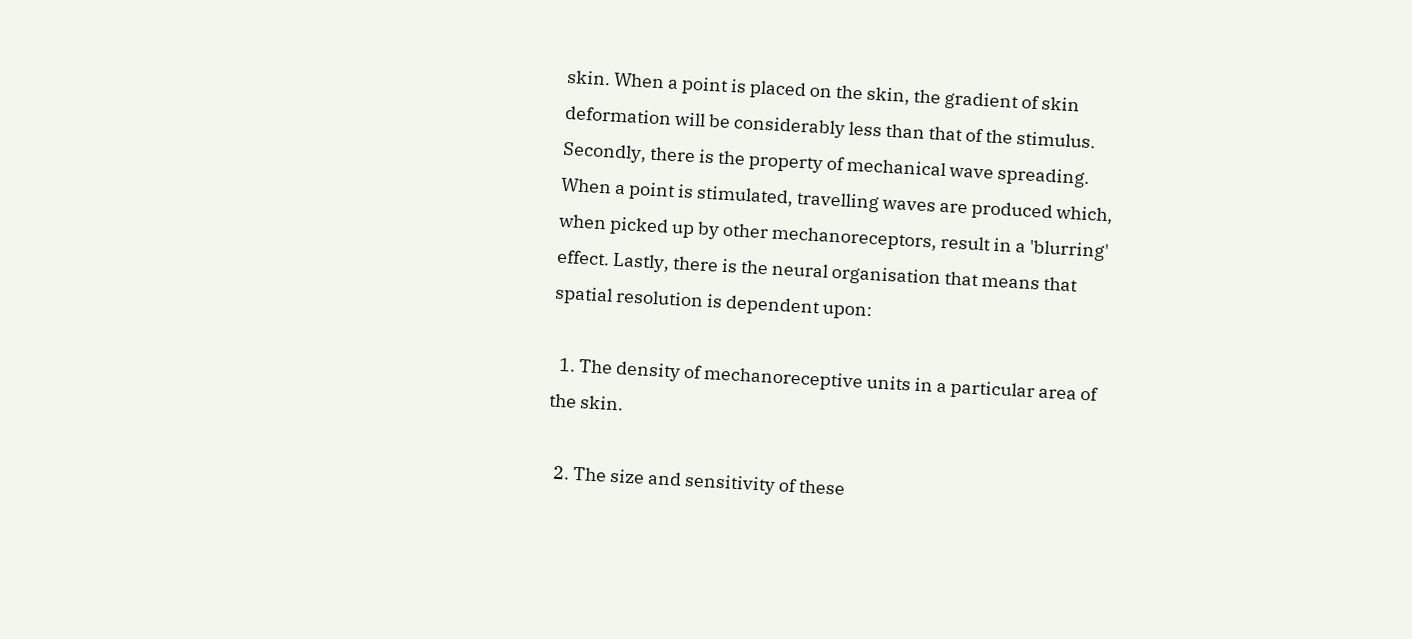skin. When a point is placed on the skin, the gradient of skin deformation will be considerably less than that of the stimulus. Secondly, there is the property of mechanical wave spreading. When a point is stimulated, travelling waves are produced which, when picked up by other mechanoreceptors, result in a 'blurring' effect. Lastly, there is the neural organisation that means that spatial resolution is dependent upon:

  1. The density of mechanoreceptive units in a particular area of the skin.

  2. The size and sensitivity of these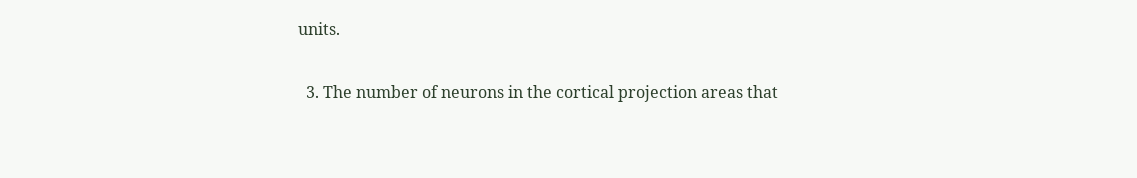units.

  3. The number of neurons in the cortical projection areas that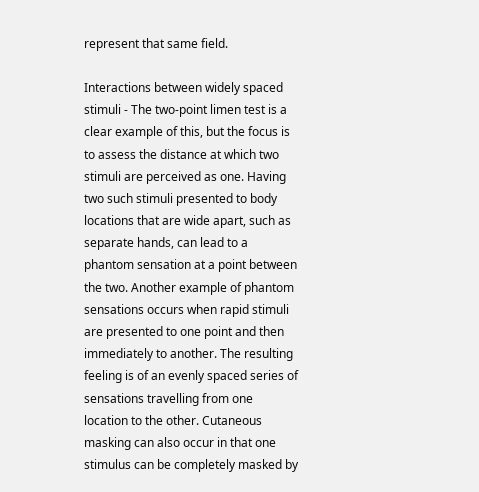represent that same field.

Interactions between widely spaced stimuli - The two-point limen test is a clear example of this, but the focus is to assess the distance at which two stimuli are perceived as one. Having two such stimuli presented to body locations that are wide apart, such as separate hands, can lead to a phantom sensation at a point between the two. Another example of phantom sensations occurs when rapid stimuli are presented to one point and then immediately to another. The resulting feeling is of an evenly spaced series of sensations travelling from one location to the other. Cutaneous masking can also occur in that one stimulus can be completely masked by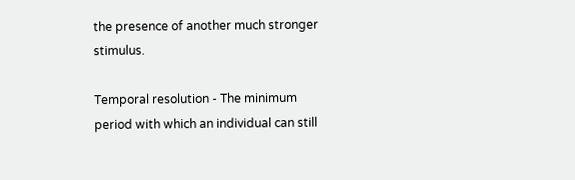the presence of another much stronger stimulus.

Temporal resolution - The minimum period with which an individual can still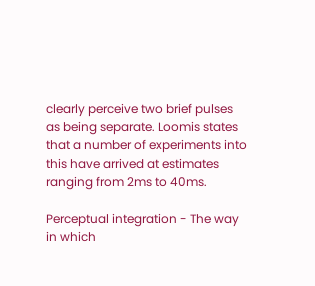clearly perceive two brief pulses as being separate. Loomis states that a number of experiments into this have arrived at estimates ranging from 2ms to 40ms.

Perceptual integration - The way in which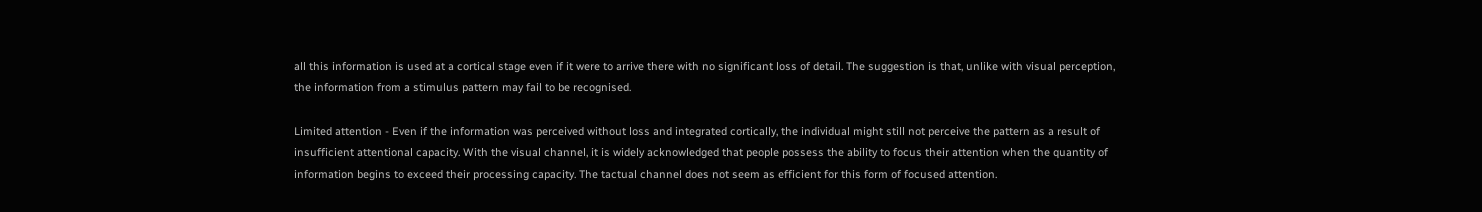all this information is used at a cortical stage even if it were to arrive there with no significant loss of detail. The suggestion is that, unlike with visual perception, the information from a stimulus pattern may fail to be recognised.

Limited attention - Even if the information was perceived without loss and integrated cortically, the individual might still not perceive the pattern as a result of insufficient attentional capacity. With the visual channel, it is widely acknowledged that people possess the ability to focus their attention when the quantity of information begins to exceed their processing capacity. The tactual channel does not seem as efficient for this form of focused attention.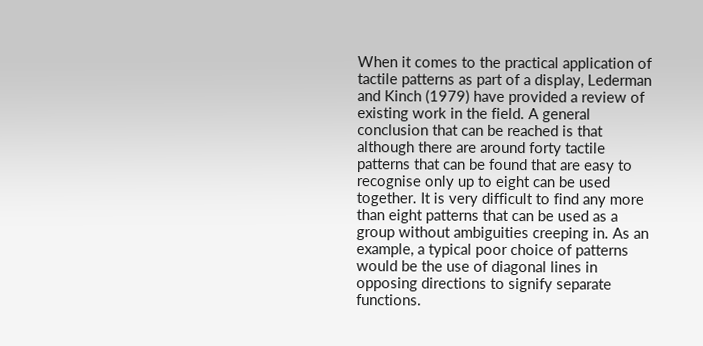When it comes to the practical application of tactile patterns as part of a display, Lederman and Kinch (1979) have provided a review of existing work in the field. A general conclusion that can be reached is that although there are around forty tactile patterns that can be found that are easy to recognise only up to eight can be used together. It is very difficult to find any more than eight patterns that can be used as a group without ambiguities creeping in. As an example, a typical poor choice of patterns would be the use of diagonal lines in opposing directions to signify separate functions.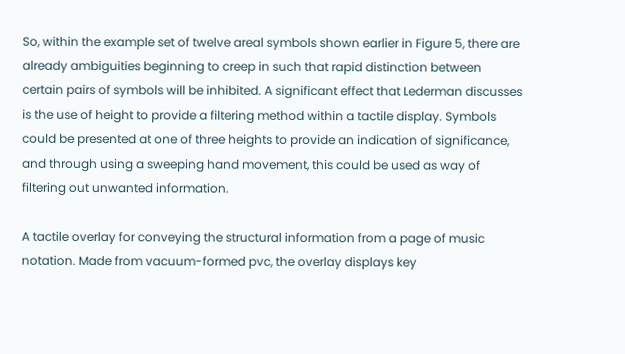So, within the example set of twelve areal symbols shown earlier in Figure 5, there are already ambiguities beginning to creep in such that rapid distinction between certain pairs of symbols will be inhibited. A significant effect that Lederman discusses is the use of height to provide a filtering method within a tactile display. Symbols could be presented at one of three heights to provide an indication of significance, and through using a sweeping hand movement, this could be used as way of filtering out unwanted information.

A tactile overlay for conveying the structural information from a page of music notation. Made from vacuum-formed pvc, the overlay displays key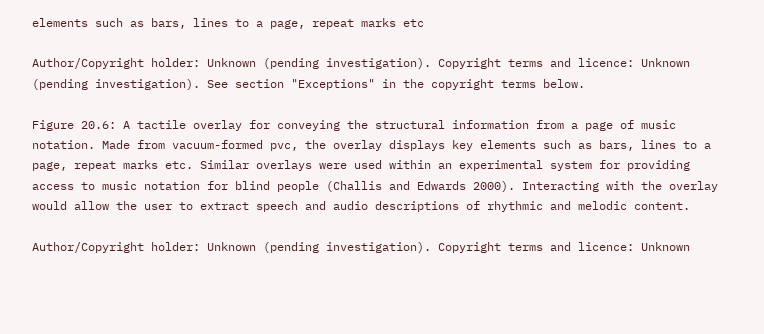elements such as bars, lines to a page, repeat marks etc

Author/Copyright holder: Unknown (pending investigation). Copyright terms and licence: Unknown (pending investigation). See section "Exceptions" in the copyright terms below.

Figure 20.6: A tactile overlay for conveying the structural information from a page of music notation. Made from vacuum-formed pvc, the overlay displays key elements such as bars, lines to a page, repeat marks etc. Similar overlays were used within an experimental system for providing access to music notation for blind people (Challis and Edwards 2000). Interacting with the overlay would allow the user to extract speech and audio descriptions of rhythmic and melodic content.

Author/Copyright holder: Unknown (pending investigation). Copyright terms and licence: Unknown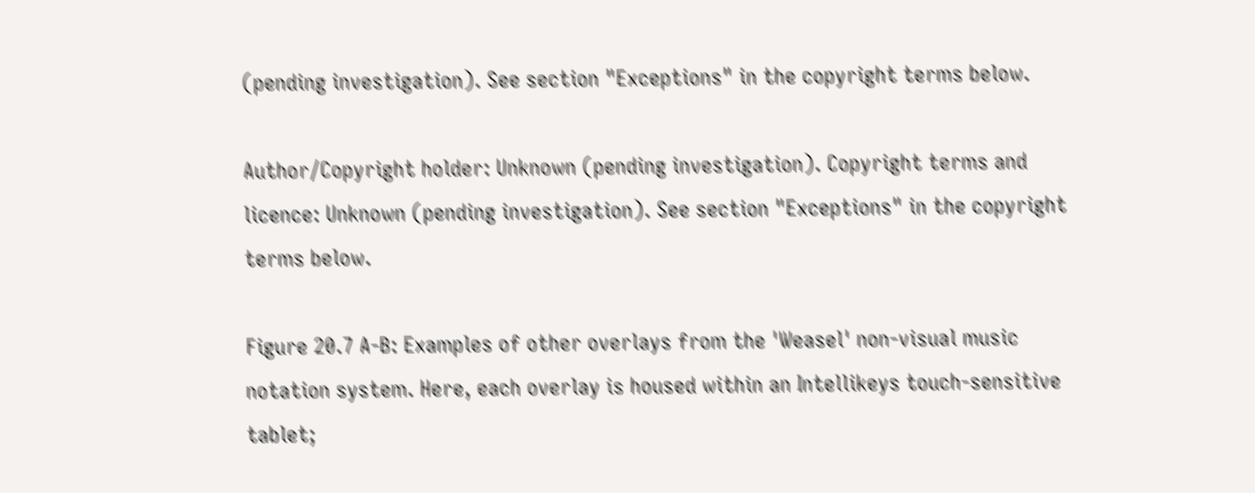(pending investigation). See section "Exceptions" in the copyright terms below.

Author/Copyright holder: Unknown (pending investigation). Copyright terms and licence: Unknown (pending investigation). See section "Exceptions" in the copyright terms below.

Figure 20.7 A-B: Examples of other overlays from the 'Weasel' non-visual music notation system. Here, each overlay is housed within an Intellikeys touch-sensitive tablet;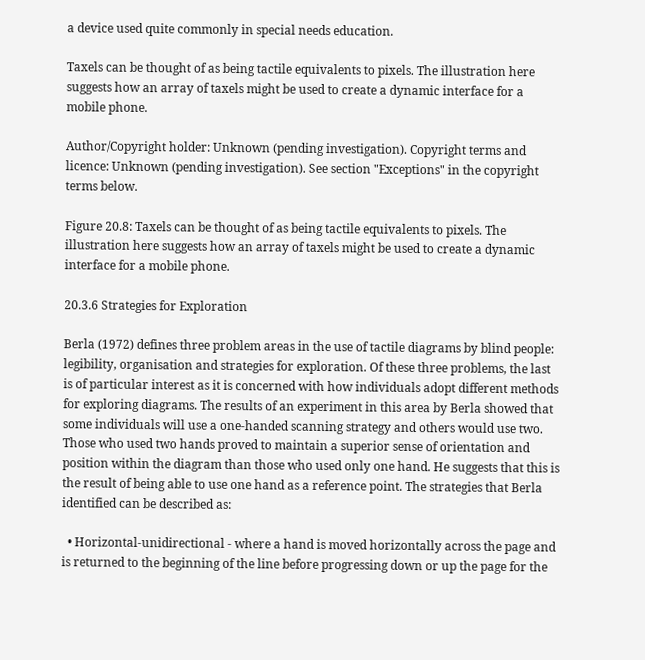a device used quite commonly in special needs education.

Taxels can be thought of as being tactile equivalents to pixels. The illustration here suggests how an array of taxels might be used to create a dynamic interface for a mobile phone.

Author/Copyright holder: Unknown (pending investigation). Copyright terms and licence: Unknown (pending investigation). See section "Exceptions" in the copyright terms below.

Figure 20.8: Taxels can be thought of as being tactile equivalents to pixels. The illustration here suggests how an array of taxels might be used to create a dynamic interface for a mobile phone.

20.3.6 Strategies for Exploration

Berla (1972) defines three problem areas in the use of tactile diagrams by blind people: legibility, organisation and strategies for exploration. Of these three problems, the last is of particular interest as it is concerned with how individuals adopt different methods for exploring diagrams. The results of an experiment in this area by Berla showed that some individuals will use a one-handed scanning strategy and others would use two. Those who used two hands proved to maintain a superior sense of orientation and position within the diagram than those who used only one hand. He suggests that this is the result of being able to use one hand as a reference point. The strategies that Berla identified can be described as:

  • Horizontal-unidirectional - where a hand is moved horizontally across the page and is returned to the beginning of the line before progressing down or up the page for the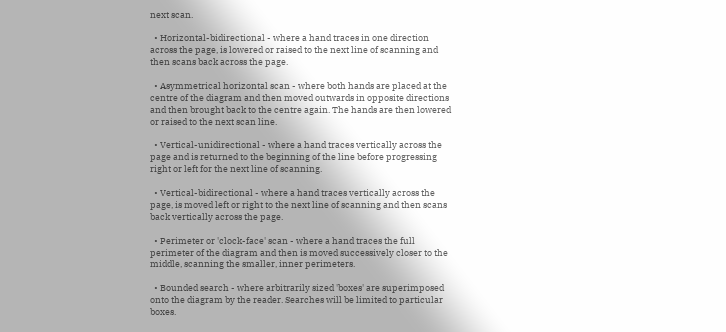next scan.

  • Horizontal-bidirectional - where a hand traces in one direction across the page, is lowered or raised to the next line of scanning and then scans back across the page.

  • Asymmetrical horizontal scan - where both hands are placed at the centre of the diagram and then moved outwards in opposite directions and then brought back to the centre again. The hands are then lowered or raised to the next scan line.

  • Vertical-unidirectional - where a hand traces vertically across the page and is returned to the beginning of the line before progressing right or left for the next line of scanning.

  • Vertical-bidirectional - where a hand traces vertically across the page, is moved left or right to the next line of scanning and then scans back vertically across the page.

  • Perimeter or 'clock-face' scan - where a hand traces the full perimeter of the diagram and then is moved successively closer to the middle, scanning the smaller, inner perimeters.

  • Bounded search - where arbitrarily sized 'boxes' are superimposed onto the diagram by the reader. Searches will be limited to particular boxes.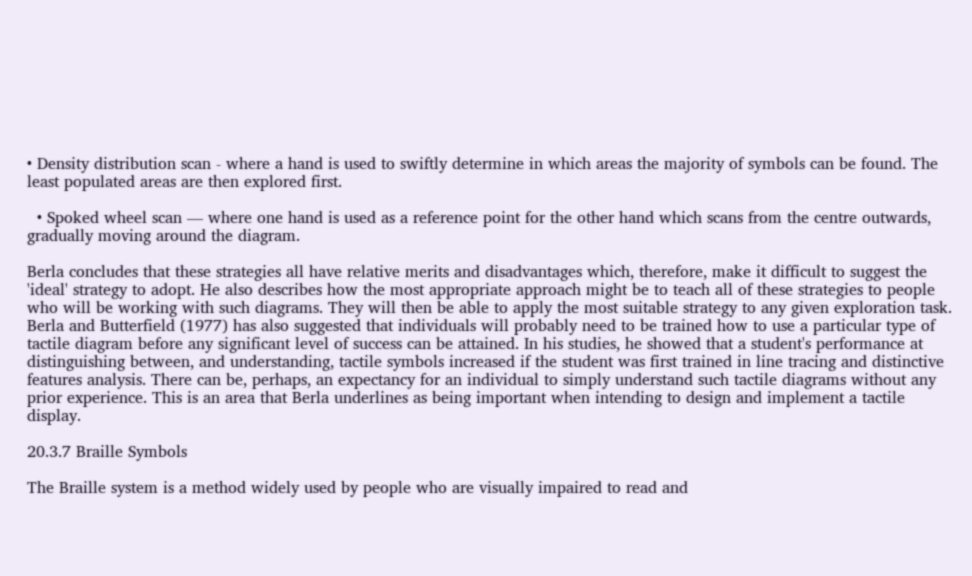• Density distribution scan - where a hand is used to swiftly determine in which areas the majority of symbols can be found. The least populated areas are then explored first.

  • Spoked wheel scan — where one hand is used as a reference point for the other hand which scans from the centre outwards, gradually moving around the diagram.

Berla concludes that these strategies all have relative merits and disadvantages which, therefore, make it difficult to suggest the 'ideal' strategy to adopt. He also describes how the most appropriate approach might be to teach all of these strategies to people who will be working with such diagrams. They will then be able to apply the most suitable strategy to any given exploration task. Berla and Butterfield (1977) has also suggested that individuals will probably need to be trained how to use a particular type of tactile diagram before any significant level of success can be attained. In his studies, he showed that a student's performance at distinguishing between, and understanding, tactile symbols increased if the student was first trained in line tracing and distinctive features analysis. There can be, perhaps, an expectancy for an individual to simply understand such tactile diagrams without any prior experience. This is an area that Berla underlines as being important when intending to design and implement a tactile display.

20.3.7 Braille Symbols

The Braille system is a method widely used by people who are visually impaired to read and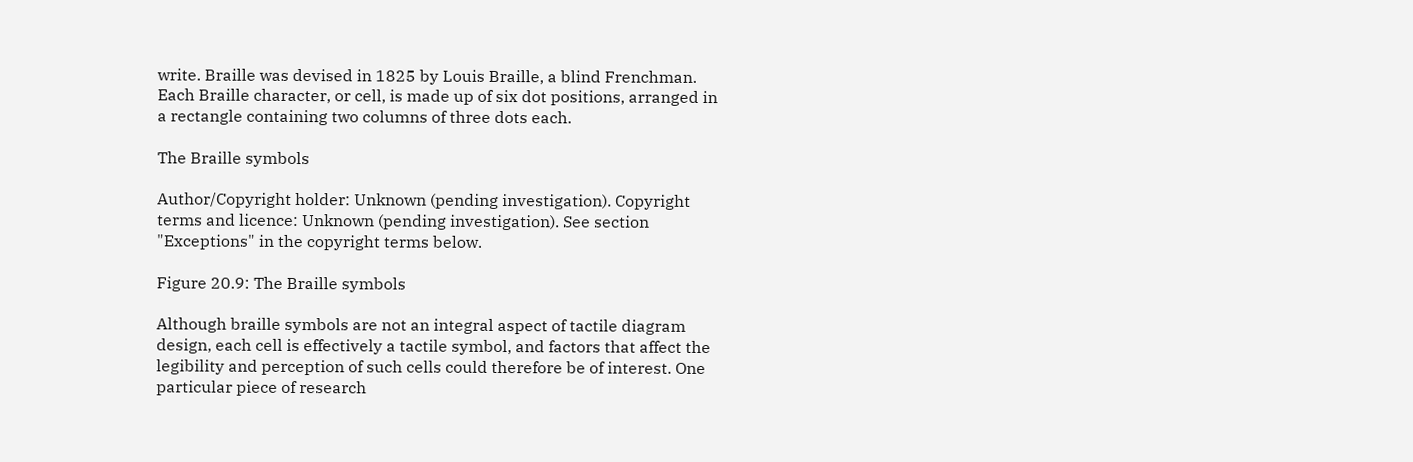write. Braille was devised in 1825 by Louis Braille, a blind Frenchman. Each Braille character, or cell, is made up of six dot positions, arranged in a rectangle containing two columns of three dots each.

The Braille symbols

Author/Copyright holder: Unknown (pending investigation). Copyright terms and licence: Unknown (pending investigation). See section "Exceptions" in the copyright terms below.

Figure 20.9: The Braille symbols

Although braille symbols are not an integral aspect of tactile diagram design, each cell is effectively a tactile symbol, and factors that affect the legibility and perception of such cells could therefore be of interest. One particular piece of research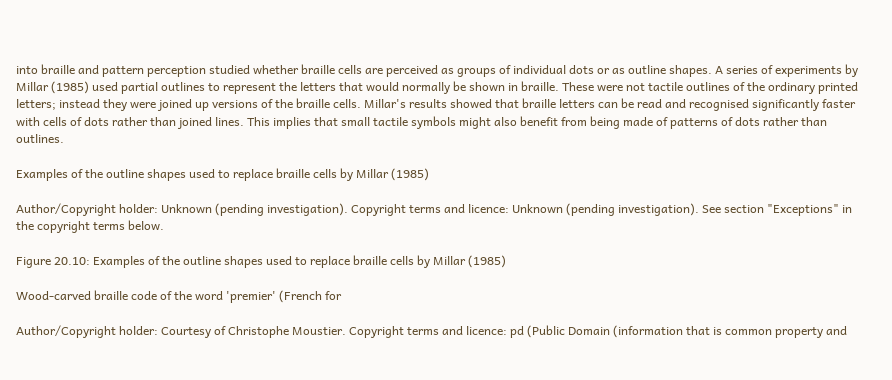into braille and pattern perception studied whether braille cells are perceived as groups of individual dots or as outline shapes. A series of experiments by Millar (1985) used partial outlines to represent the letters that would normally be shown in braille. These were not tactile outlines of the ordinary printed letters; instead they were joined up versions of the braille cells. Millar's results showed that braille letters can be read and recognised significantly faster with cells of dots rather than joined lines. This implies that small tactile symbols might also benefit from being made of patterns of dots rather than outlines.

Examples of the outline shapes used to replace braille cells by Millar (1985)

Author/Copyright holder: Unknown (pending investigation). Copyright terms and licence: Unknown (pending investigation). See section "Exceptions" in the copyright terms below.

Figure 20.10: Examples of the outline shapes used to replace braille cells by Millar (1985)

Wood-carved braille code of the word 'premier' (French for

Author/Copyright holder: Courtesy of Christophe Moustier. Copyright terms and licence: pd (Public Domain (information that is common property and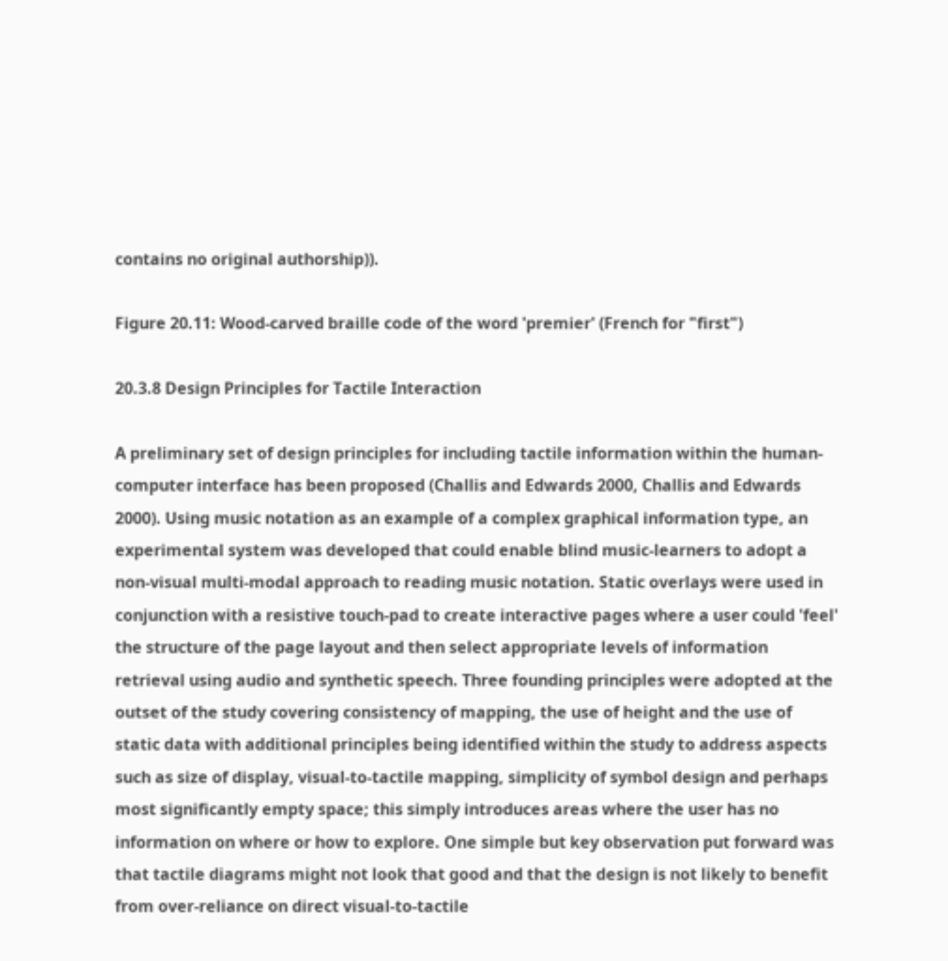contains no original authorship)).

Figure 20.11: Wood-carved braille code of the word 'premier' (French for "first")

20.3.8 Design Principles for Tactile Interaction

A preliminary set of design principles for including tactile information within the human-computer interface has been proposed (Challis and Edwards 2000, Challis and Edwards 2000). Using music notation as an example of a complex graphical information type, an experimental system was developed that could enable blind music-learners to adopt a non-visual multi-modal approach to reading music notation. Static overlays were used in conjunction with a resistive touch-pad to create interactive pages where a user could 'feel' the structure of the page layout and then select appropriate levels of information retrieval using audio and synthetic speech. Three founding principles were adopted at the outset of the study covering consistency of mapping, the use of height and the use of static data with additional principles being identified within the study to address aspects such as size of display, visual-to-tactile mapping, simplicity of symbol design and perhaps most significantly empty space; this simply introduces areas where the user has no information on where or how to explore. One simple but key observation put forward was that tactile diagrams might not look that good and that the design is not likely to benefit from over-reliance on direct visual-to-tactile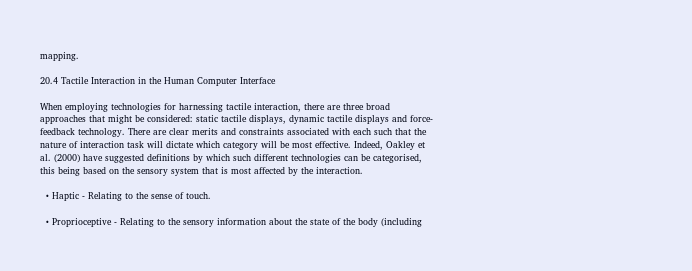mapping.

20.4 Tactile Interaction in the Human Computer Interface

When employing technologies for harnessing tactile interaction, there are three broad approaches that might be considered: static tactile displays, dynamic tactile displays and force-feedback technology. There are clear merits and constraints associated with each such that the nature of interaction task will dictate which category will be most effective. Indeed, Oakley et al. (2000) have suggested definitions by which such different technologies can be categorised, this being based on the sensory system that is most affected by the interaction.

  • Haptic - Relating to the sense of touch.

  • Proprioceptive - Relating to the sensory information about the state of the body (including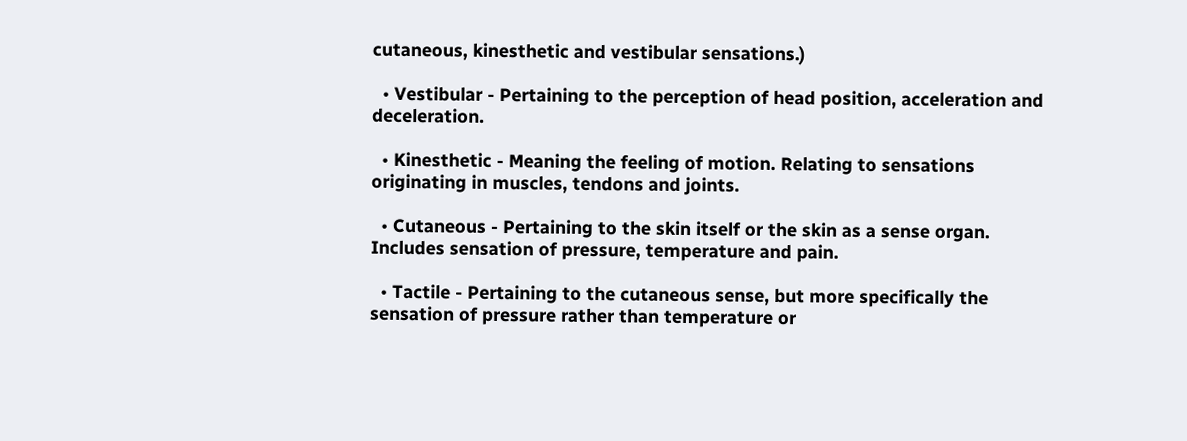cutaneous, kinesthetic and vestibular sensations.)

  • Vestibular - Pertaining to the perception of head position, acceleration and deceleration.

  • Kinesthetic - Meaning the feeling of motion. Relating to sensations originating in muscles, tendons and joints.

  • Cutaneous - Pertaining to the skin itself or the skin as a sense organ. Includes sensation of pressure, temperature and pain.

  • Tactile - Pertaining to the cutaneous sense, but more specifically the sensation of pressure rather than temperature or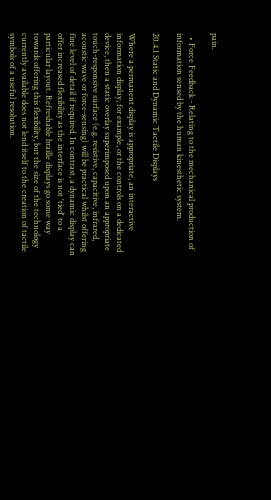pain.

  • Force Feedback - Relating to the mechanical production of information sensed by the human kinesthetic system.

20.4.1 Static and Dynamic Tactile Displays

Where a permanent display is appropriate, an interactive information display, for example, or the controls on a dedicated device, then a static overlay superimposed upon an appropriate touch-responsive surface (e.g. resistive, capacitive, infrared, acoustic wave or force-sensing) will be practical whilst offering fine level of detail if required. In contrast, a dynamic display can offer increased flexibility as the interface is not 'tied' to a particular layout. Refreshable braille displays go some way towards offering this flexibility, but the size of the technology currently available does not lend itself to the creation of tactile symbols of a useful resolution.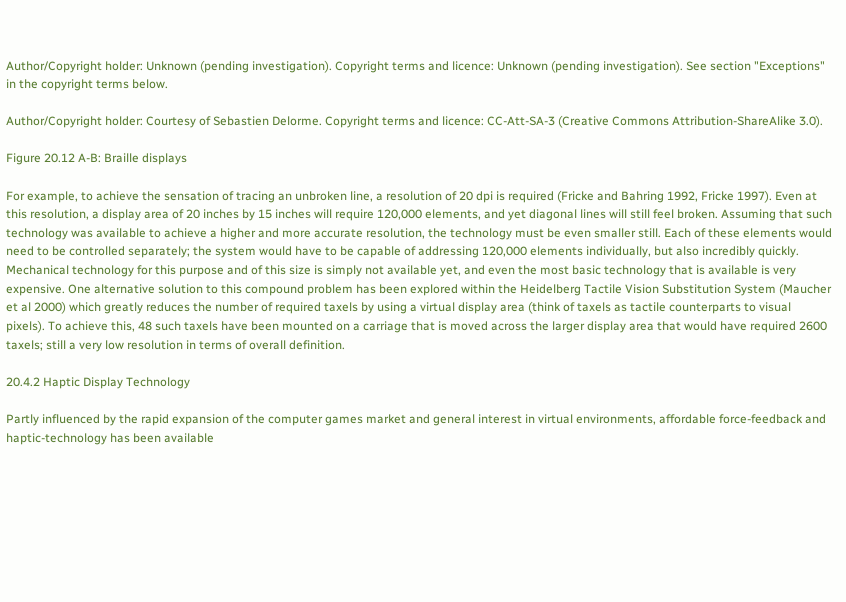Author/Copyright holder: Unknown (pending investigation). Copyright terms and licence: Unknown (pending investigation). See section "Exceptions" in the copyright terms below.

Author/Copyright holder: Courtesy of Sebastien Delorme. Copyright terms and licence: CC-Att-SA-3 (Creative Commons Attribution-ShareAlike 3.0).

Figure 20.12 A-B: Braille displays

For example, to achieve the sensation of tracing an unbroken line, a resolution of 20 dpi is required (Fricke and Bahring 1992, Fricke 1997). Even at this resolution, a display area of 20 inches by 15 inches will require 120,000 elements, and yet diagonal lines will still feel broken. Assuming that such technology was available to achieve a higher and more accurate resolution, the technology must be even smaller still. Each of these elements would need to be controlled separately; the system would have to be capable of addressing 120,000 elements individually, but also incredibly quickly. Mechanical technology for this purpose and of this size is simply not available yet, and even the most basic technology that is available is very expensive. One alternative solution to this compound problem has been explored within the Heidelberg Tactile Vision Substitution System (Maucher et al 2000) which greatly reduces the number of required taxels by using a virtual display area (think of taxels as tactile counterparts to visual pixels). To achieve this, 48 such taxels have been mounted on a carriage that is moved across the larger display area that would have required 2600 taxels; still a very low resolution in terms of overall definition.

20.4.2 Haptic Display Technology

Partly influenced by the rapid expansion of the computer games market and general interest in virtual environments, affordable force-feedback and haptic-technology has been available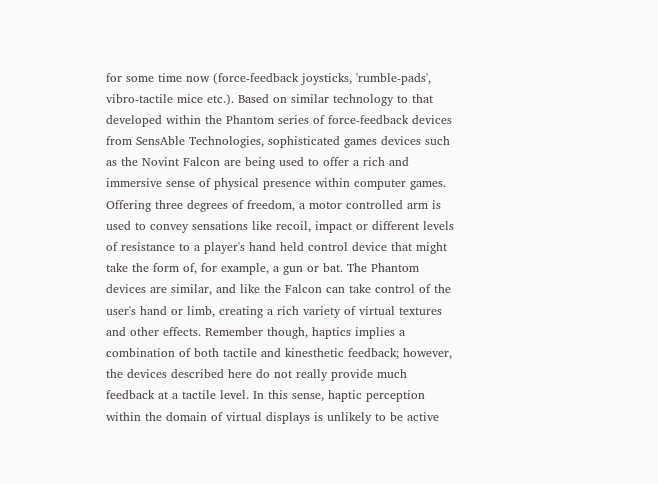for some time now (force-feedback joysticks, 'rumble-pads', vibro-tactile mice etc.). Based on similar technology to that developed within the Phantom series of force-feedback devices from SensAble Technologies, sophisticated games devices such as the Novint Falcon are being used to offer a rich and immersive sense of physical presence within computer games. Offering three degrees of freedom, a motor controlled arm is used to convey sensations like recoil, impact or different levels of resistance to a player's hand held control device that might take the form of, for example, a gun or bat. The Phantom devices are similar, and like the Falcon can take control of the user's hand or limb, creating a rich variety of virtual textures and other effects. Remember though, haptics implies a combination of both tactile and kinesthetic feedback; however, the devices described here do not really provide much feedback at a tactile level. In this sense, haptic perception within the domain of virtual displays is unlikely to be active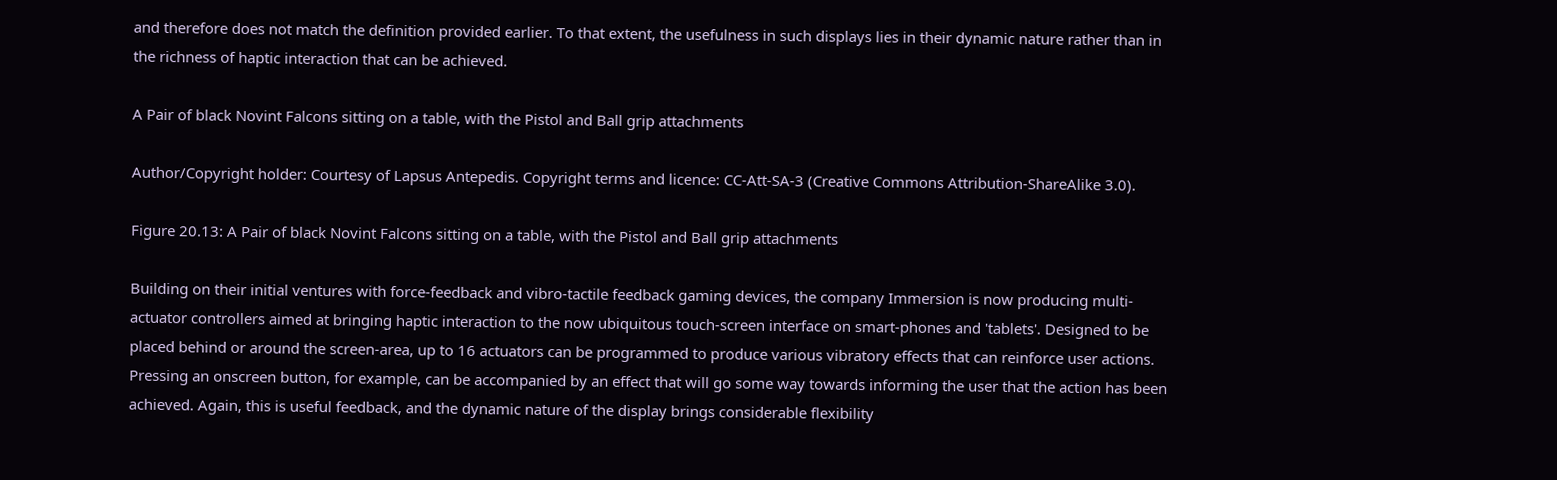and therefore does not match the definition provided earlier. To that extent, the usefulness in such displays lies in their dynamic nature rather than in the richness of haptic interaction that can be achieved.

A Pair of black Novint Falcons sitting on a table, with the Pistol and Ball grip attachments

Author/Copyright holder: Courtesy of Lapsus Antepedis. Copyright terms and licence: CC-Att-SA-3 (Creative Commons Attribution-ShareAlike 3.0).

Figure 20.13: A Pair of black Novint Falcons sitting on a table, with the Pistol and Ball grip attachments

Building on their initial ventures with force-feedback and vibro-tactile feedback gaming devices, the company Immersion is now producing multi-actuator controllers aimed at bringing haptic interaction to the now ubiquitous touch-screen interface on smart-phones and 'tablets'. Designed to be placed behind or around the screen-area, up to 16 actuators can be programmed to produce various vibratory effects that can reinforce user actions. Pressing an onscreen button, for example, can be accompanied by an effect that will go some way towards informing the user that the action has been achieved. Again, this is useful feedback, and the dynamic nature of the display brings considerable flexibility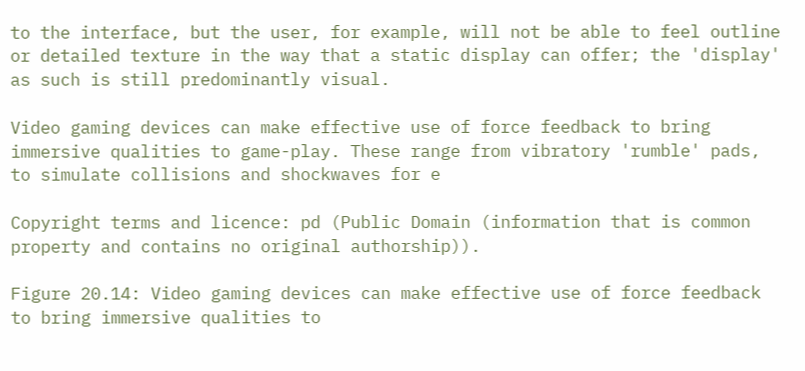to the interface, but the user, for example, will not be able to feel outline or detailed texture in the way that a static display can offer; the 'display' as such is still predominantly visual.

Video gaming devices can make effective use of force feedback to bring immersive qualities to game-play. These range from vibratory 'rumble' pads, to simulate collisions and shockwaves for e

Copyright terms and licence: pd (Public Domain (information that is common property and contains no original authorship)).

Figure 20.14: Video gaming devices can make effective use of force feedback to bring immersive qualities to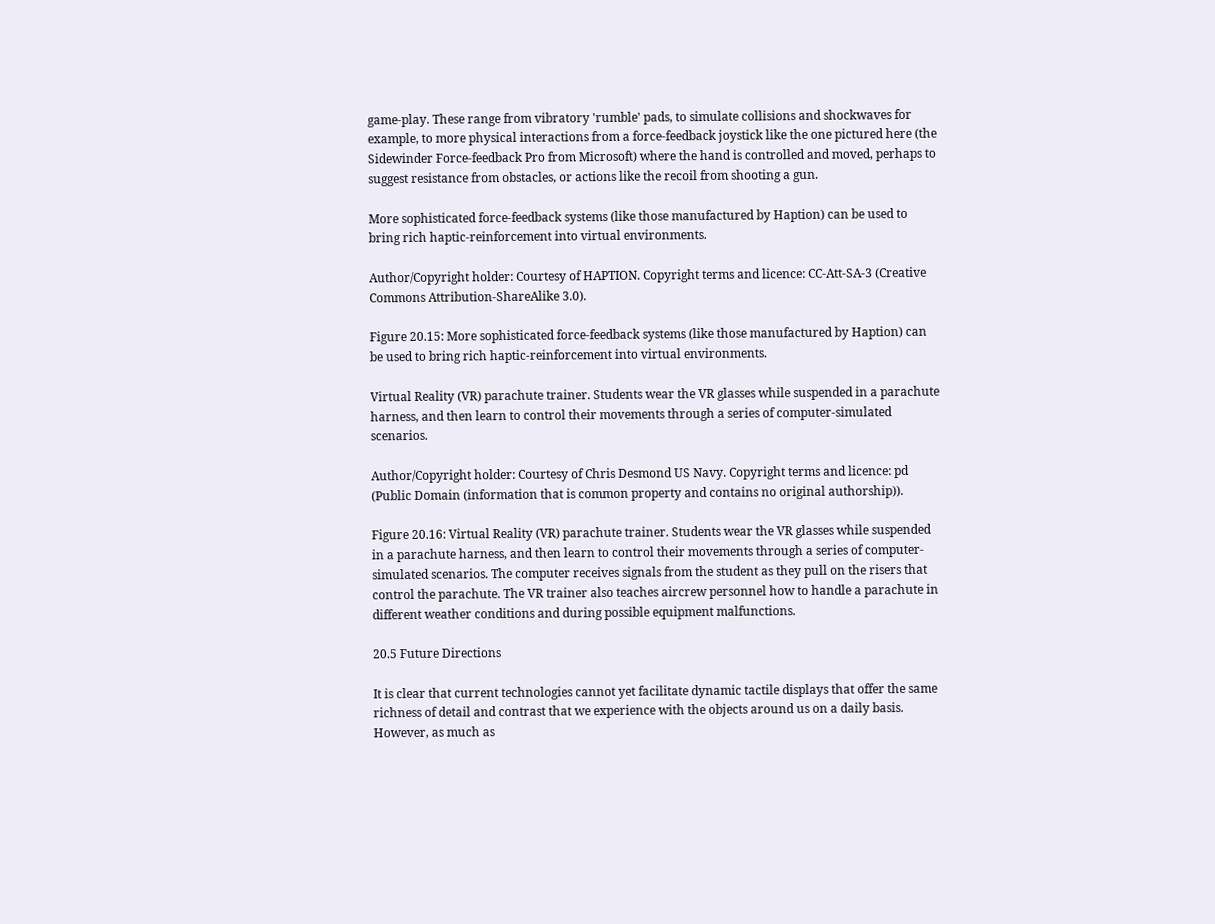game-play. These range from vibratory 'rumble' pads, to simulate collisions and shockwaves for example, to more physical interactions from a force-feedback joystick like the one pictured here (the Sidewinder Force-feedback Pro from Microsoft) where the hand is controlled and moved, perhaps to suggest resistance from obstacles, or actions like the recoil from shooting a gun.

More sophisticated force-feedback systems (like those manufactured by Haption) can be used to bring rich haptic-reinforcement into virtual environments.

Author/Copyright holder: Courtesy of HAPTION. Copyright terms and licence: CC-Att-SA-3 (Creative Commons Attribution-ShareAlike 3.0).

Figure 20.15: More sophisticated force-feedback systems (like those manufactured by Haption) can be used to bring rich haptic-reinforcement into virtual environments.

Virtual Reality (VR) parachute trainer. Students wear the VR glasses while suspended in a parachute harness, and then learn to control their movements through a series of computer-simulated scenarios.

Author/Copyright holder: Courtesy of Chris Desmond US Navy. Copyright terms and licence: pd (Public Domain (information that is common property and contains no original authorship)).

Figure 20.16: Virtual Reality (VR) parachute trainer. Students wear the VR glasses while suspended in a parachute harness, and then learn to control their movements through a series of computer-simulated scenarios. The computer receives signals from the student as they pull on the risers that control the parachute. The VR trainer also teaches aircrew personnel how to handle a parachute in different weather conditions and during possible equipment malfunctions.

20.5 Future Directions

It is clear that current technologies cannot yet facilitate dynamic tactile displays that offer the same richness of detail and contrast that we experience with the objects around us on a daily basis. However, as much as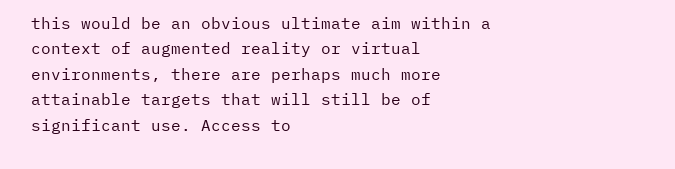this would be an obvious ultimate aim within a context of augmented reality or virtual environments, there are perhaps much more attainable targets that will still be of significant use. Access to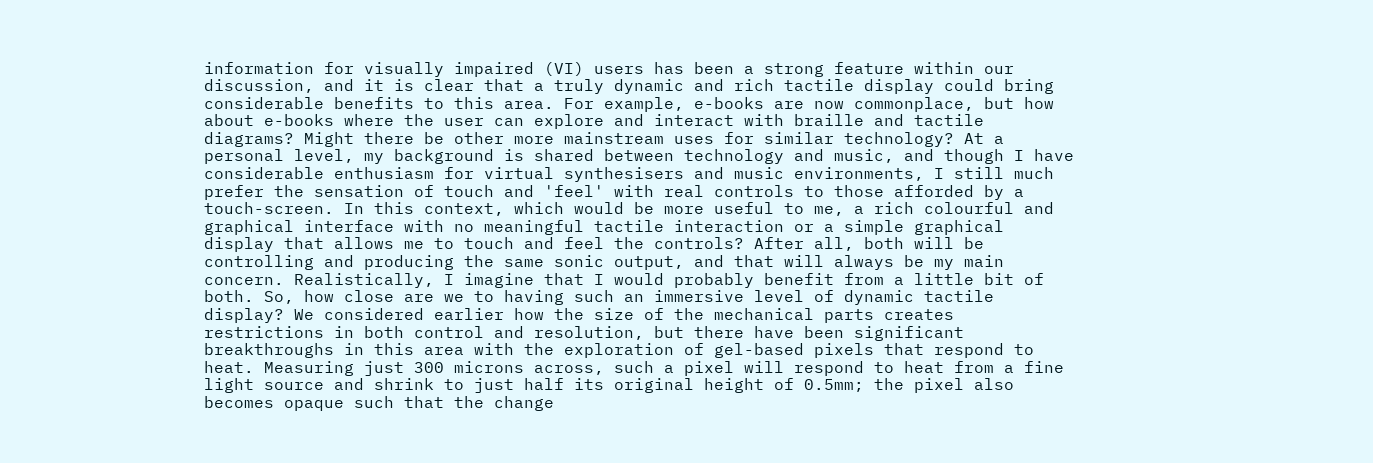information for visually impaired (VI) users has been a strong feature within our discussion, and it is clear that a truly dynamic and rich tactile display could bring considerable benefits to this area. For example, e-books are now commonplace, but how about e-books where the user can explore and interact with braille and tactile diagrams? Might there be other more mainstream uses for similar technology? At a personal level, my background is shared between technology and music, and though I have considerable enthusiasm for virtual synthesisers and music environments, I still much prefer the sensation of touch and 'feel' with real controls to those afforded by a touch-screen. In this context, which would be more useful to me, a rich colourful and graphical interface with no meaningful tactile interaction or a simple graphical display that allows me to touch and feel the controls? After all, both will be controlling and producing the same sonic output, and that will always be my main concern. Realistically, I imagine that I would probably benefit from a little bit of both. So, how close are we to having such an immersive level of dynamic tactile display? We considered earlier how the size of the mechanical parts creates restrictions in both control and resolution, but there have been significant breakthroughs in this area with the exploration of gel-based pixels that respond to heat. Measuring just 300 microns across, such a pixel will respond to heat from a fine light source and shrink to just half its original height of 0.5mm; the pixel also becomes opaque such that the change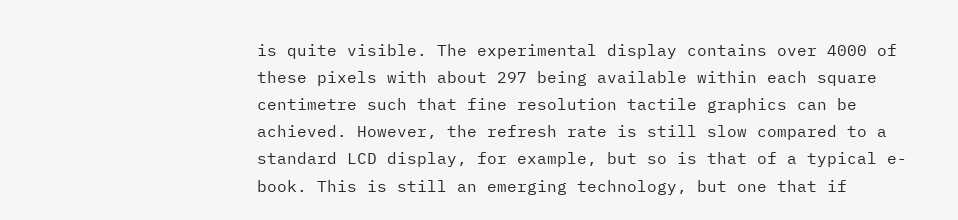is quite visible. The experimental display contains over 4000 of these pixels with about 297 being available within each square centimetre such that fine resolution tactile graphics can be achieved. However, the refresh rate is still slow compared to a standard LCD display, for example, but so is that of a typical e-book. This is still an emerging technology, but one that if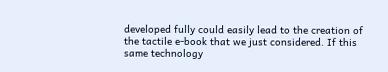developed fully could easily lead to the creation of the tactile e-book that we just considered. If this same technology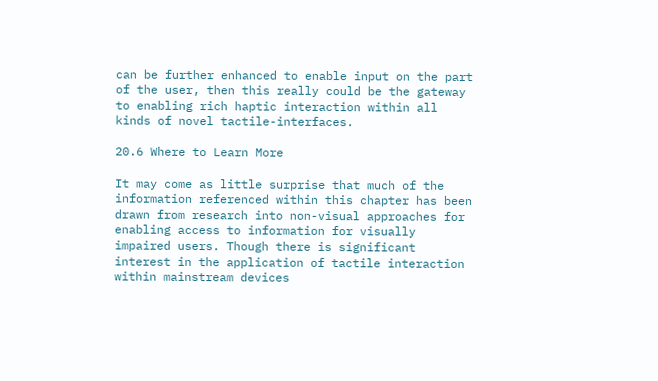can be further enhanced to enable input on the part of the user, then this really could be the gateway to enabling rich haptic interaction within all kinds of novel tactile-interfaces.

20.6 Where to Learn More

It may come as little surprise that much of the information referenced within this chapter has been drawn from research into non-visual approaches for enabling access to information for visually impaired users. Though there is significant interest in the application of tactile interaction within mainstream devices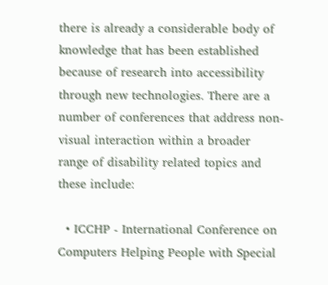there is already a considerable body of knowledge that has been established because of research into accessibility through new technologies. There are a number of conferences that address non-visual interaction within a broader range of disability related topics and these include:

  • ICCHP - International Conference on Computers Helping People with Special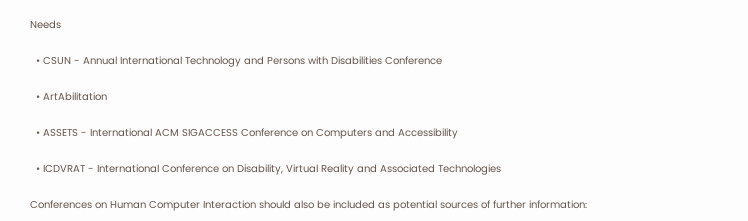Needs

  • CSUN - Annual International Technology and Persons with Disabilities Conference

  • ArtAbilitation

  • ASSETS - International ACM SIGACCESS Conference on Computers and Accessibility

  • ICDVRAT - International Conference on Disability, Virtual Reality and Associated Technologies

Conferences on Human Computer Interaction should also be included as potential sources of further information: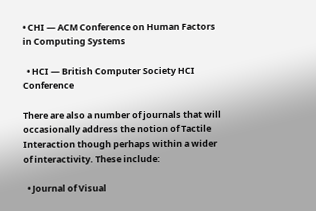• CHI — ACM Conference on Human Factors in Computing Systems

  • HCI — British Computer Society HCI Conference

There are also a number of journals that will occasionally address the notion of Tactile Interaction though perhaps within a wider of interactivity. These include:

  • Journal of Visual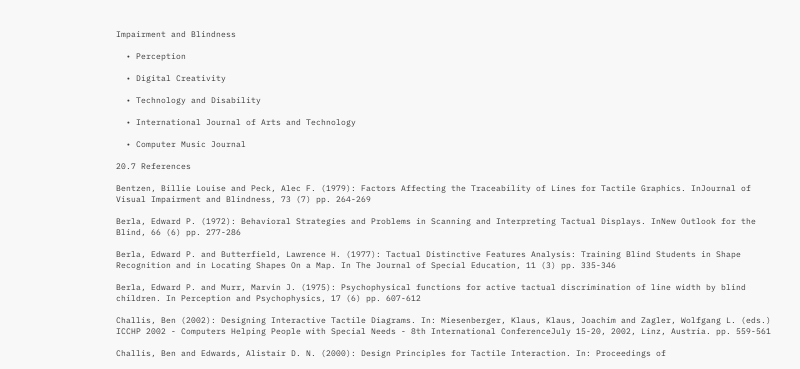Impairment and Blindness

  • Perception

  • Digital Creativity

  • Technology and Disability

  • International Journal of Arts and Technology

  • Computer Music Journal

20.7 References

Bentzen, Billie Louise and Peck, Alec F. (1979): Factors Affecting the Traceability of Lines for Tactile Graphics. InJournal of Visual Impairment and Blindness, 73 (7) pp. 264-269

Berla, Edward P. (1972): Behavioral Strategies and Problems in Scanning and Interpreting Tactual Displays. InNew Outlook for the Blind, 66 (6) pp. 277-286

Berla, Edward P. and Butterfield, Lawrence H. (1977): Tactual Distinctive Features Analysis: Training Blind Students in Shape Recognition and in Locating Shapes On a Map. In The Journal of Special Education, 11 (3) pp. 335-346

Berla, Edward P. and Murr, Marvin J. (1975): Psychophysical functions for active tactual discrimination of line width by blind children. In Perception and Psychophysics, 17 (6) pp. 607-612

Challis, Ben (2002): Designing Interactive Tactile Diagrams. In: Miesenberger, Klaus, Klaus, Joachim and Zagler, Wolfgang L. (eds.) ICCHP 2002 - Computers Helping People with Special Needs - 8th International ConferenceJuly 15-20, 2002, Linz, Austria. pp. 559-561

Challis, Ben and Edwards, Alistair D. N. (2000): Design Principles for Tactile Interaction. In: Proceedings of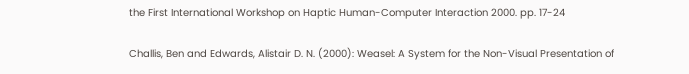the First International Workshop on Haptic Human-Computer Interaction 2000. pp. 17-24

Challis, Ben and Edwards, Alistair D. N. (2000): Weasel: A System for the Non-Visual Presentation of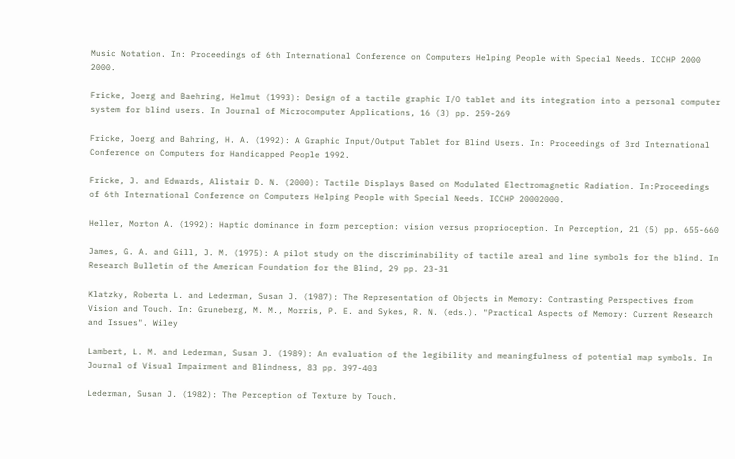Music Notation. In: Proceedings of 6th International Conference on Computers Helping People with Special Needs. ICCHP 2000 2000.

Fricke, Joerg and Baehring, Helmut (1993): Design of a tactile graphic I/O tablet and its integration into a personal computer system for blind users. In Journal of Microcomputer Applications, 16 (3) pp. 259-269

Fricke, Joerg and Bahring, H. A. (1992): A Graphic Input/Output Tablet for Blind Users. In: Proceedings of 3rd International Conference on Computers for Handicapped People 1992.

Fricke, J. and Edwards, Alistair D. N. (2000): Tactile Displays Based on Modulated Electromagnetic Radiation. In:Proceedings of 6th International Conference on Computers Helping People with Special Needs. ICCHP 20002000.

Heller, Morton A. (1992): Haptic dominance in form perception: vision versus proprioception. In Perception, 21 (5) pp. 655-660

James, G. A. and Gill, J. M. (1975): A pilot study on the discriminability of tactile areal and line symbols for the blind. In Research Bulletin of the American Foundation for the Blind, 29 pp. 23-31

Klatzky, Roberta L. and Lederman, Susan J. (1987): The Representation of Objects in Memory: Contrasting Perspectives from Vision and Touch. In: Gruneberg, M. M., Morris, P. E. and Sykes, R. N. (eds.). "Practical Aspects of Memory: Current Research and Issues". Wiley

Lambert, L. M. and Lederman, Susan J. (1989): An evaluation of the legibility and meaningfulness of potential map symbols. In Journal of Visual Impairment and Blindness, 83 pp. 397-403

Lederman, Susan J. (1982): The Perception of Texture by Touch.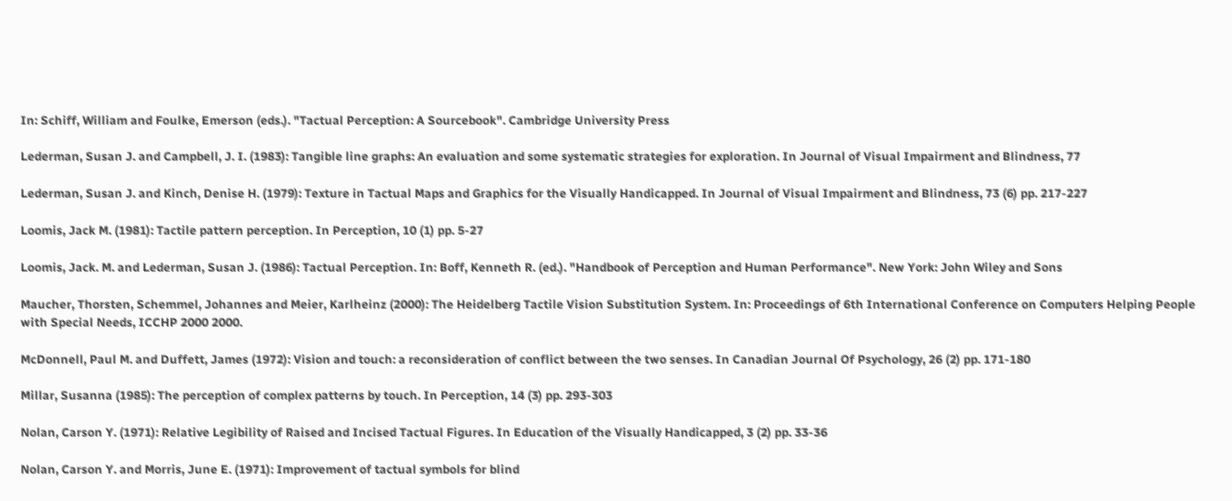In: Schiff, William and Foulke, Emerson (eds.). "Tactual Perception: A Sourcebook". Cambridge University Press

Lederman, Susan J. and Campbell, J. I. (1983): Tangible line graphs: An evaluation and some systematic strategies for exploration. In Journal of Visual Impairment and Blindness, 77

Lederman, Susan J. and Kinch, Denise H. (1979): Texture in Tactual Maps and Graphics for the Visually Handicapped. In Journal of Visual Impairment and Blindness, 73 (6) pp. 217-227

Loomis, Jack M. (1981): Tactile pattern perception. In Perception, 10 (1) pp. 5-27

Loomis, Jack. M. and Lederman, Susan J. (1986): Tactual Perception. In: Boff, Kenneth R. (ed.). "Handbook of Perception and Human Performance". New York: John Wiley and Sons

Maucher, Thorsten, Schemmel, Johannes and Meier, Karlheinz (2000): The Heidelberg Tactile Vision Substitution System. In: Proceedings of 6th International Conference on Computers Helping People with Special Needs, ICCHP 2000 2000.

McDonnell, Paul M. and Duffett, James (1972): Vision and touch: a reconsideration of conflict between the two senses. In Canadian Journal Of Psychology, 26 (2) pp. 171-180

Millar, Susanna (1985): The perception of complex patterns by touch. In Perception, 14 (3) pp. 293-303

Nolan, Carson Y. (1971): Relative Legibility of Raised and Incised Tactual Figures. In Education of the Visually Handicapped, 3 (2) pp. 33-36

Nolan, Carson Y. and Morris, June E. (1971): Improvement of tactual symbols for blind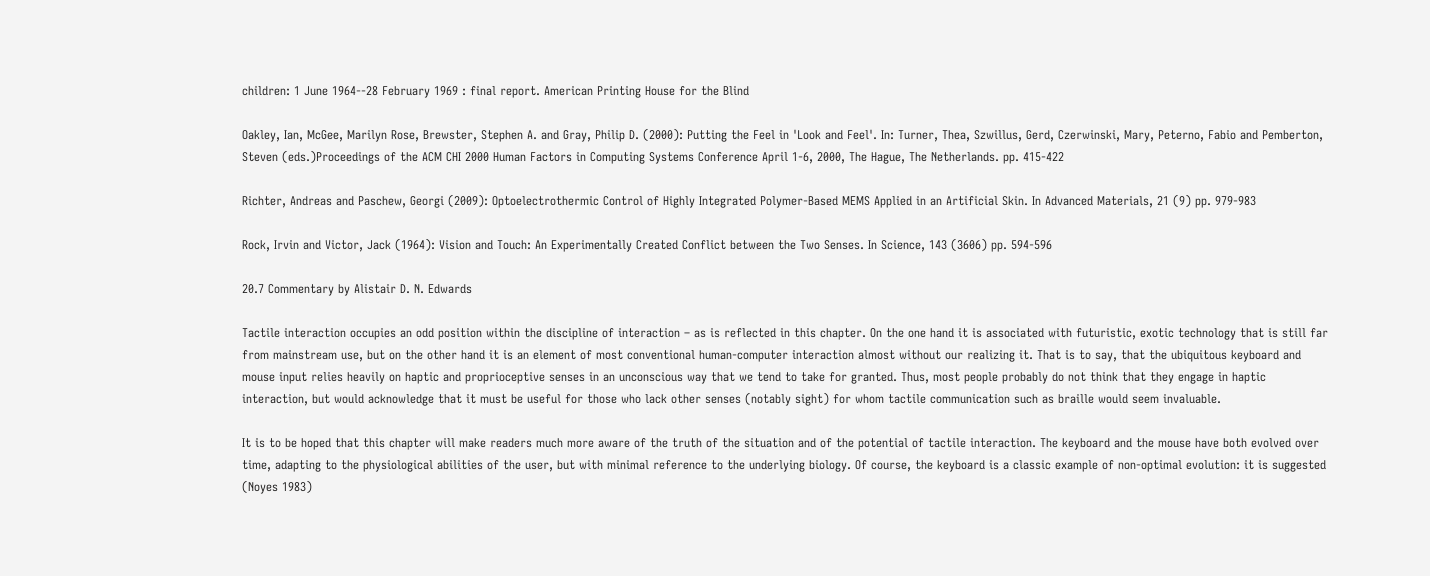children: 1 June 1964--28 February 1969 : final report. American Printing House for the Blind

Oakley, Ian, McGee, Marilyn Rose, Brewster, Stephen A. and Gray, Philip D. (2000): Putting the Feel in 'Look and Feel'. In: Turner, Thea, Szwillus, Gerd, Czerwinski, Mary, Peterno, Fabio and Pemberton, Steven (eds.)Proceedings of the ACM CHI 2000 Human Factors in Computing Systems Conference April 1-6, 2000, The Hague, The Netherlands. pp. 415-422

Richter, Andreas and Paschew, Georgi (2009): Optoelectrothermic Control of Highly Integrated Polymer-Based MEMS Applied in an Artificial Skin. In Advanced Materials, 21 (9) pp. 979-983

Rock, Irvin and Victor, Jack (1964): Vision and Touch: An Experimentally Created Conflict between the Two Senses. In Science, 143 (3606) pp. 594-596

20.7 Commentary by Alistair D. N. Edwards

Tactile interaction occupies an odd position within the discipline of interaction – as is reflected in this chapter. On the one hand it is associated with futuristic, exotic technology that is still far from mainstream use, but on the other hand it is an element of most conventional human-computer interaction almost without our realizing it. That is to say, that the ubiquitous keyboard and mouse input relies heavily on haptic and proprioceptive senses in an unconscious way that we tend to take for granted. Thus, most people probably do not think that they engage in haptic interaction, but would acknowledge that it must be useful for those who lack other senses (notably sight) for whom tactile communication such as braille would seem invaluable.

It is to be hoped that this chapter will make readers much more aware of the truth of the situation and of the potential of tactile interaction. The keyboard and the mouse have both evolved over time, adapting to the physiological abilities of the user, but with minimal reference to the underlying biology. Of course, the keyboard is a classic example of non-optimal evolution: it is suggested (Noyes 1983)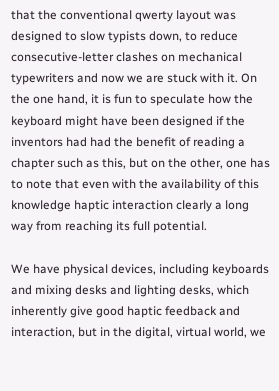that the conventional qwerty layout was designed to slow typists down, to reduce consecutive-letter clashes on mechanical typewriters and now we are stuck with it. On the one hand, it is fun to speculate how the keyboard might have been designed if the inventors had had the benefit of reading a chapter such as this, but on the other, one has to note that even with the availability of this knowledge haptic interaction clearly a long way from reaching its full potential.

We have physical devices, including keyboards and mixing desks and lighting desks, which inherently give good haptic feedback and interaction, but in the digital, virtual world, we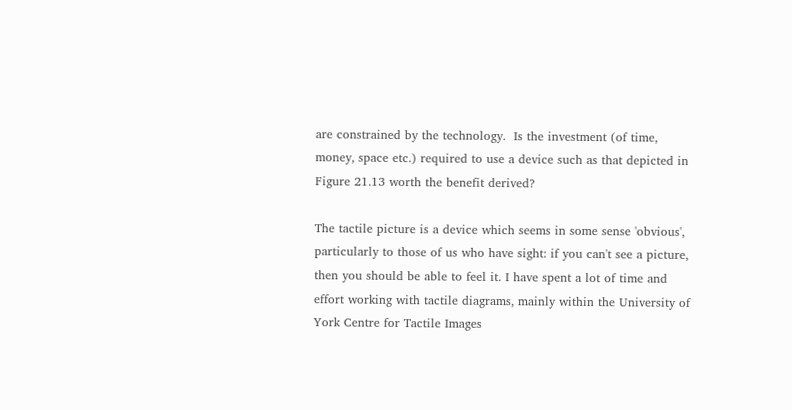are constrained by the technology.  Is the investment (of time, money, space etc.) required to use a device such as that depicted in Figure 21.13 worth the benefit derived?

The tactile picture is a device which seems in some sense 'obvious', particularly to those of us who have sight: if you can't see a picture, then you should be able to feel it. I have spent a lot of time and effort working with tactile diagrams, mainly within the University of York Centre for Tactile Images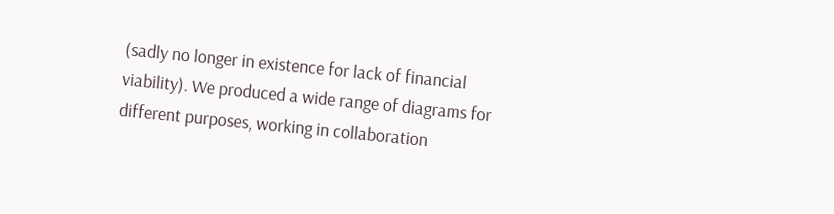(sadly no longer in existence for lack of financial viability). We produced a wide range of diagrams for different purposes, working in collaboration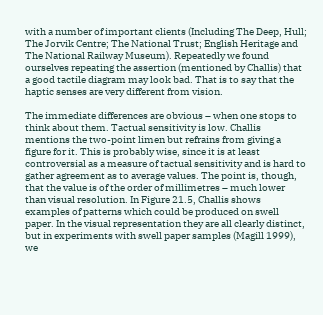with a number of important clients (Including The Deep, Hull; The Jorvik Centre; The National Trust; English Heritage and The National Railway Museum). Repeatedly we found ourselves repeating the assertion (mentioned by Challis) that a good tactile diagram may look bad. That is to say that the haptic senses are very different from vision.

The immediate differences are obvious – when one stops to think about them. Tactual sensitivity is low. Challis mentions the two-point limen but refrains from giving a figure for it. This is probably wise, since it is at least controversial as a measure of tactual sensitivity and is hard to gather agreement as to average values. The point is, though, that the value is of the order of millimetres – much lower than visual resolution. In Figure 21.5, Challis shows examples of patterns which could be produced on swell paper. In the visual representation they are all clearly distinct, but in experiments with swell paper samples (Magill 1999), we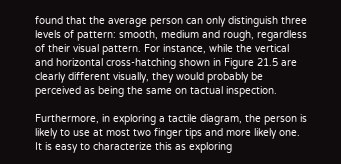found that the average person can only distinguish three levels of pattern: smooth, medium and rough, regardless of their visual pattern. For instance, while the vertical and horizontal cross-hatching shown in Figure 21.5 are clearly different visually, they would probably be perceived as being the same on tactual inspection.

Furthermore, in exploring a tactile diagram, the person is likely to use at most two finger tips and more likely one. It is easy to characterize this as exploring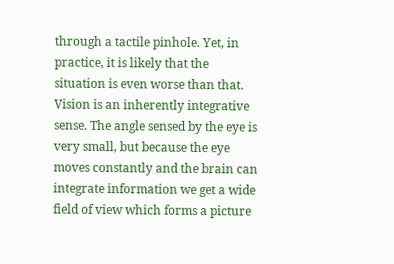through a tactile pinhole. Yet, in practice, it is likely that the situation is even worse than that. Vision is an inherently integrative sense. The angle sensed by the eye is very small, but because the eye moves constantly and the brain can integrate information we get a wide field of view which forms a picture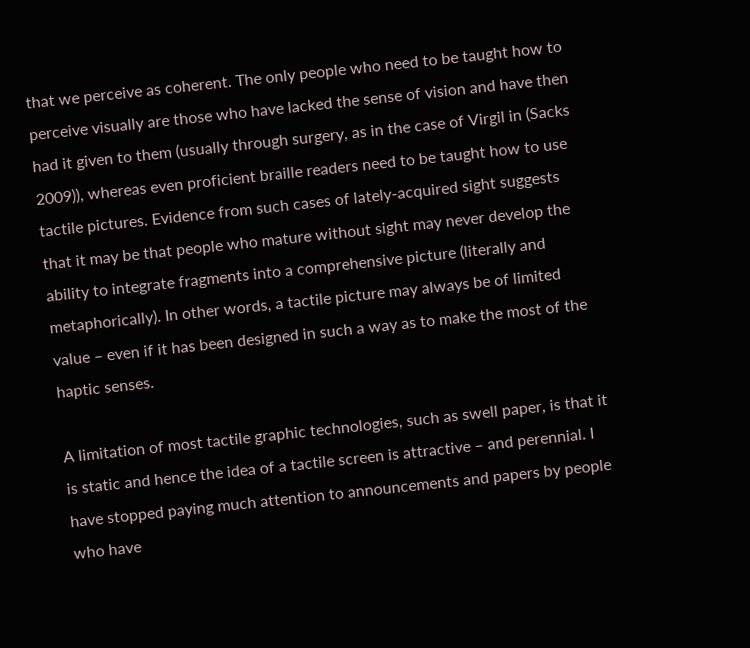that we perceive as coherent. The only people who need to be taught how to perceive visually are those who have lacked the sense of vision and have then had it given to them (usually through surgery, as in the case of Virgil in (Sacks 2009)), whereas even proficient braille readers need to be taught how to use tactile pictures. Evidence from such cases of lately-acquired sight suggests that it may be that people who mature without sight may never develop the ability to integrate fragments into a comprehensive picture (literally and metaphorically). In other words, a tactile picture may always be of limited value – even if it has been designed in such a way as to make the most of the haptic senses.

A limitation of most tactile graphic technologies, such as swell paper, is that it is static and hence the idea of a tactile screen is attractive – and perennial. I have stopped paying much attention to announcements and papers by people who have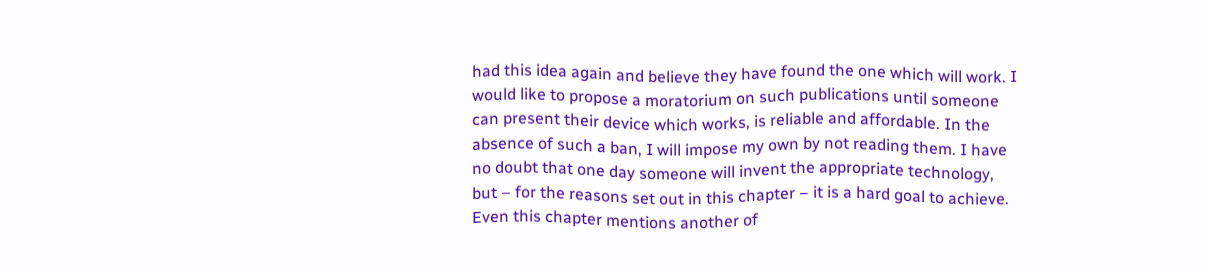had this idea again and believe they have found the one which will work. I would like to propose a moratorium on such publications until someone can present their device which works, is reliable and affordable. In the absence of such a ban, I will impose my own by not reading them. I have no doubt that one day someone will invent the appropriate technology, but – for the reasons set out in this chapter – it is a hard goal to achieve. Even this chapter mentions another of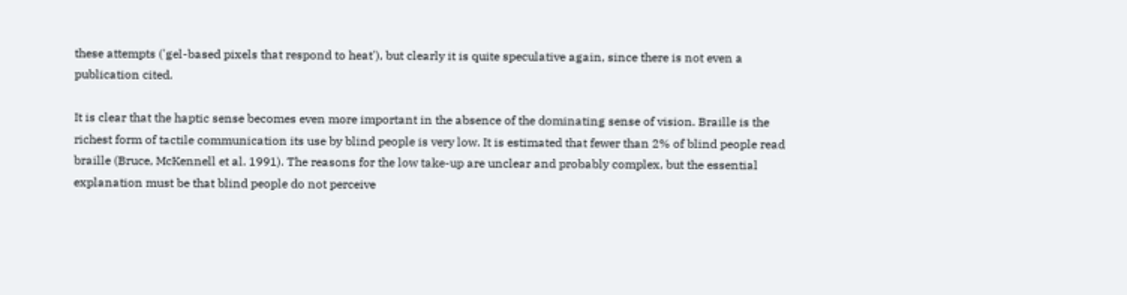these attempts ('gel-based pixels that respond to heat'), but clearly it is quite speculative again, since there is not even a publication cited.

It is clear that the haptic sense becomes even more important in the absence of the dominating sense of vision. Braille is the richest form of tactile communication its use by blind people is very low. It is estimated that fewer than 2% of blind people read braille (Bruce, McKennell et al. 1991). The reasons for the low take-up are unclear and probably complex, but the essential explanation must be that blind people do not perceive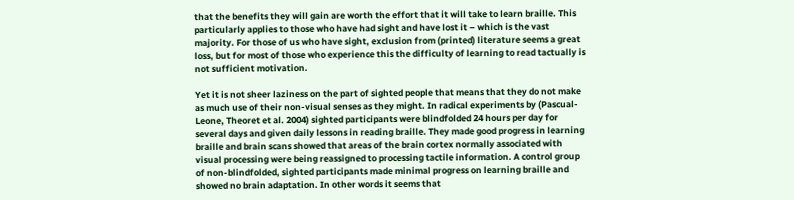that the benefits they will gain are worth the effort that it will take to learn braille. This particularly applies to those who have had sight and have lost it – which is the vast majority. For those of us who have sight, exclusion from (printed) literature seems a great loss, but for most of those who experience this the difficulty of learning to read tactually is not sufficient motivation.

Yet it is not sheer laziness on the part of sighted people that means that they do not make as much use of their non-visual senses as they might. In radical experiments by (Pascual-Leone, Theoret et al. 2004) sighted participants were blindfolded 24 hours per day for several days and given daily lessons in reading braille. They made good progress in learning braille and brain scans showed that areas of the brain cortex normally associated with visual processing were being reassigned to processing tactile information. A control group of non-blindfolded, sighted participants made minimal progress on learning braille and showed no brain adaptation. In other words it seems that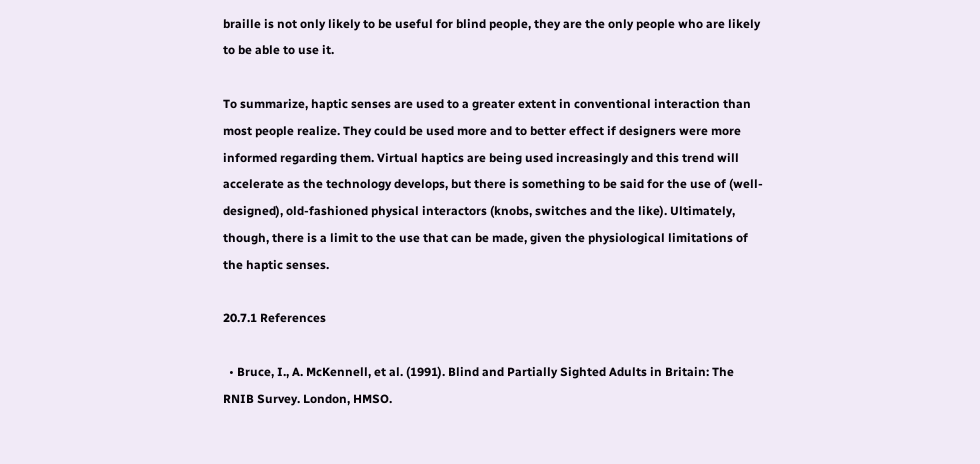braille is not only likely to be useful for blind people, they are the only people who are likely to be able to use it.

To summarize, haptic senses are used to a greater extent in conventional interaction than most people realize. They could be used more and to better effect if designers were more informed regarding them. Virtual haptics are being used increasingly and this trend will accelerate as the technology develops, but there is something to be said for the use of (well-designed), old-fashioned physical interactors (knobs, switches and the like). Ultimately, though, there is a limit to the use that can be made, given the physiological limitations of the haptic senses.

20.7.1 References

  • Bruce, I., A. McKennell, et al. (1991). Blind and Partially Sighted Adults in Britain: The RNIB Survey. London, HMSO.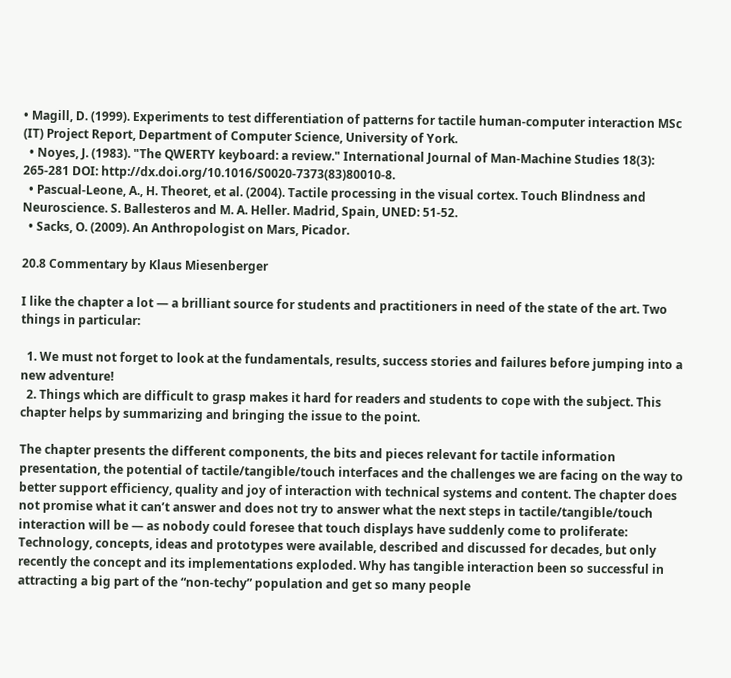• Magill, D. (1999). Experiments to test differentiation of patterns for tactile human-computer interaction MSc (IT) Project Report, Department of Computer Science, University of York.
  • Noyes, J. (1983). "The QWERTY keyboard: a review." International Journal of Man-Machine Studies 18(3): 265-281 DOI: http://dx.doi.org/10.1016/S0020-7373(83)80010-8.
  • Pascual-Leone, A., H. Theoret, et al. (2004). Tactile processing in the visual cortex. Touch Blindness and Neuroscience. S. Ballesteros and M. A. Heller. Madrid, Spain, UNED: 51-52.
  • Sacks, O. (2009). An Anthropologist on Mars, Picador.

20.8 Commentary by Klaus Miesenberger

I like the chapter a lot — a brilliant source for students and practitioners in need of the state of the art. Two things in particular:

  1. We must not forget to look at the fundamentals, results, success stories and failures before jumping into a new adventure!
  2. Things which are difficult to grasp makes it hard for readers and students to cope with the subject. This chapter helps by summarizing and bringing the issue to the point.

The chapter presents the different components, the bits and pieces relevant for tactile information presentation, the potential of tactile/tangible/touch interfaces and the challenges we are facing on the way to better support efficiency, quality and joy of interaction with technical systems and content. The chapter does not promise what it can’t answer and does not try to answer what the next steps in tactile/tangible/touch interaction will be — as nobody could foresee that touch displays have suddenly come to proliferate: Technology, concepts, ideas and prototypes were available, described and discussed for decades, but only recently the concept and its implementations exploded. Why has tangible interaction been so successful in attracting a big part of the “non-techy” population and get so many people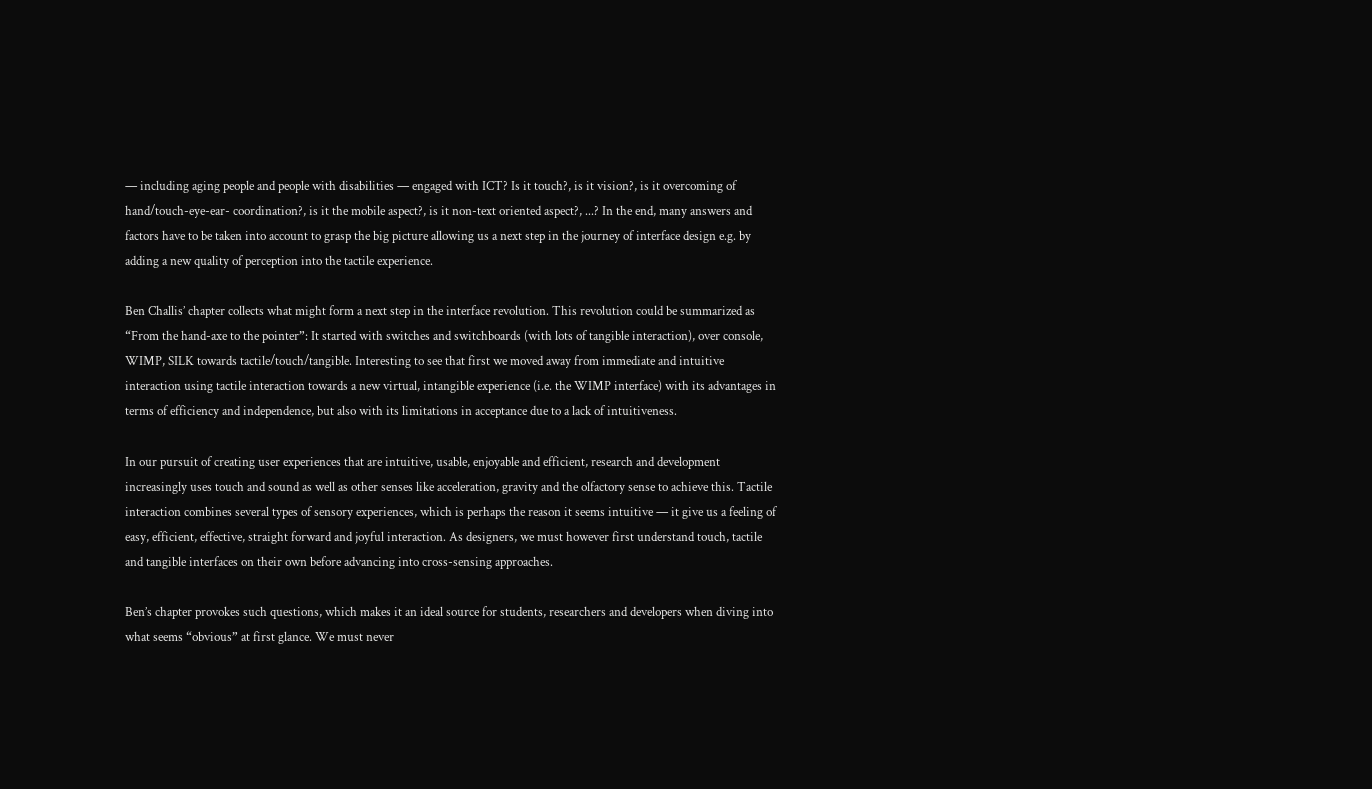— including aging people and people with disabilities — engaged with ICT? Is it touch?, is it vision?, is it overcoming of hand/touch-eye-ear- coordination?, is it the mobile aspect?, is it non-text oriented aspect?, ...? In the end, many answers and factors have to be taken into account to grasp the big picture allowing us a next step in the journey of interface design e.g. by adding a new quality of perception into the tactile experience.

Ben Challis’ chapter collects what might form a next step in the interface revolution. This revolution could be summarized as “From the hand-axe to the pointer”: It started with switches and switchboards (with lots of tangible interaction), over console, WIMP, SILK towards tactile/touch/tangible. Interesting to see that first we moved away from immediate and intuitive interaction using tactile interaction towards a new virtual, intangible experience (i.e. the WIMP interface) with its advantages in terms of efficiency and independence, but also with its limitations in acceptance due to a lack of intuitiveness.

In our pursuit of creating user experiences that are intuitive, usable, enjoyable and efficient, research and development increasingly uses touch and sound as well as other senses like acceleration, gravity and the olfactory sense to achieve this. Tactile interaction combines several types of sensory experiences, which is perhaps the reason it seems intuitive — it give us a feeling of easy, efficient, effective, straight forward and joyful interaction. As designers, we must however first understand touch, tactile and tangible interfaces on their own before advancing into cross-sensing approaches.

Ben’s chapter provokes such questions, which makes it an ideal source for students, researchers and developers when diving into what seems “obvious” at first glance. We must never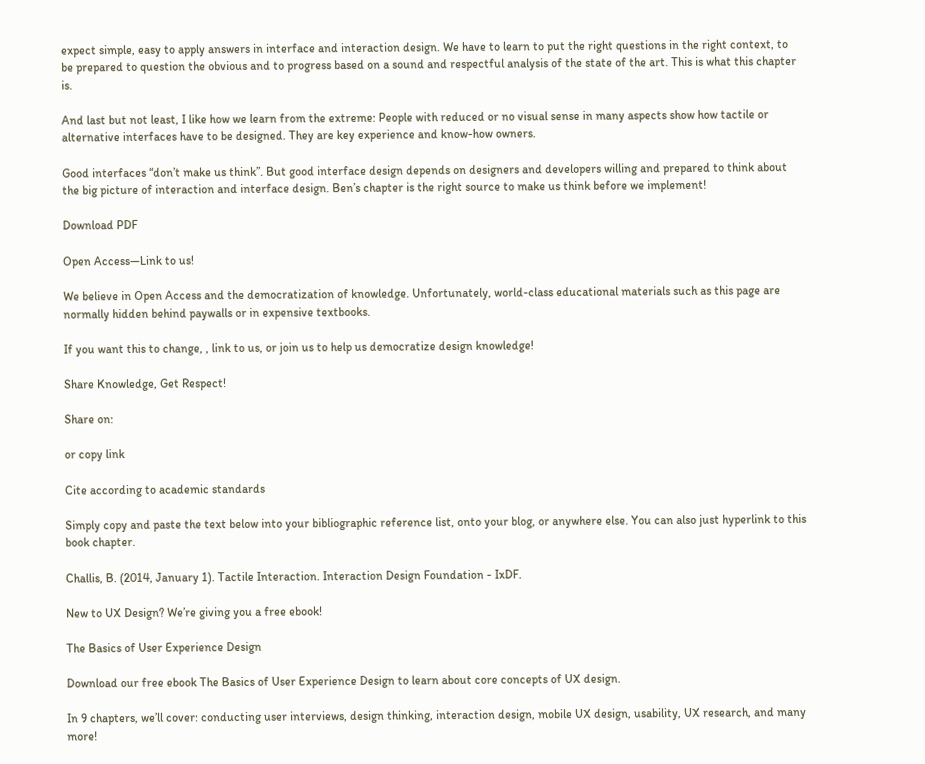expect simple, easy to apply answers in interface and interaction design. We have to learn to put the right questions in the right context, to be prepared to question the obvious and to progress based on a sound and respectful analysis of the state of the art. This is what this chapter is.

And last but not least, I like how we learn from the extreme: People with reduced or no visual sense in many aspects show how tactile or alternative interfaces have to be designed. They are key experience and know-how owners.

Good interfaces “don’t make us think”. But good interface design depends on designers and developers willing and prepared to think about the big picture of interaction and interface design. Ben’s chapter is the right source to make us think before we implement!

Download PDF

Open Access—Link to us!

We believe in Open Access and the democratization of knowledge. Unfortunately, world-class educational materials such as this page are normally hidden behind paywalls or in expensive textbooks.

If you want this to change, , link to us, or join us to help us democratize design knowledge!

Share Knowledge, Get Respect!

Share on:

or copy link

Cite according to academic standards

Simply copy and paste the text below into your bibliographic reference list, onto your blog, or anywhere else. You can also just hyperlink to this book chapter.

Challis, B. (2014, January 1). Tactile Interaction. Interaction Design Foundation - IxDF.

New to UX Design? We’re giving you a free ebook!

The Basics of User Experience Design

Download our free ebook The Basics of User Experience Design to learn about core concepts of UX design.

In 9 chapters, we’ll cover: conducting user interviews, design thinking, interaction design, mobile UX design, usability, UX research, and many more!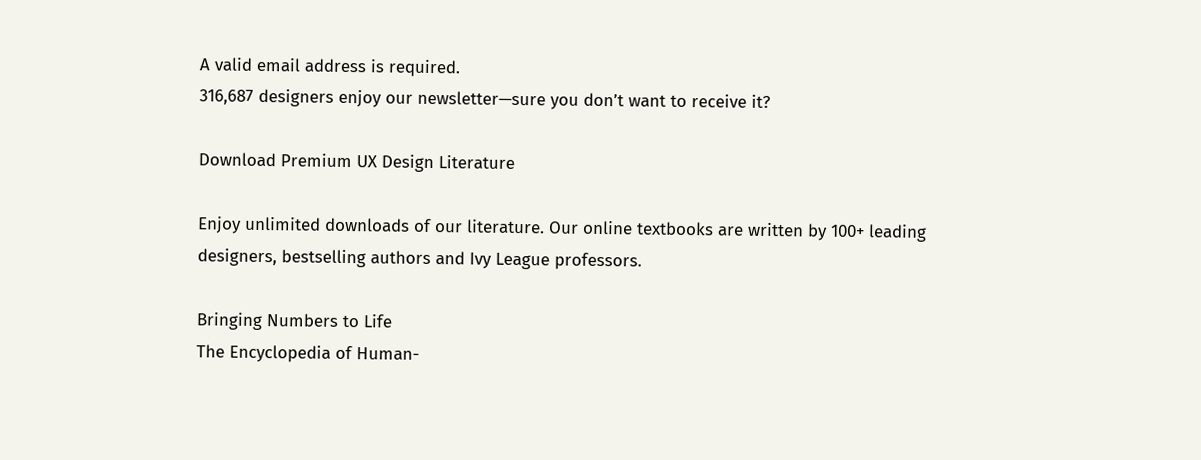A valid email address is required.
316,687 designers enjoy our newsletter—sure you don’t want to receive it?

Download Premium UX Design Literature

Enjoy unlimited downloads of our literature. Our online textbooks are written by 100+ leading designers, bestselling authors and Ivy League professors.

Bringing Numbers to Life
The Encyclopedia of Human-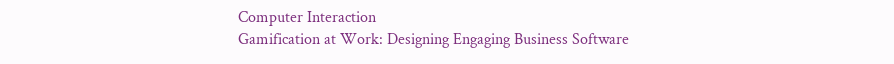Computer Interaction
Gamification at Work: Designing Engaging Business Software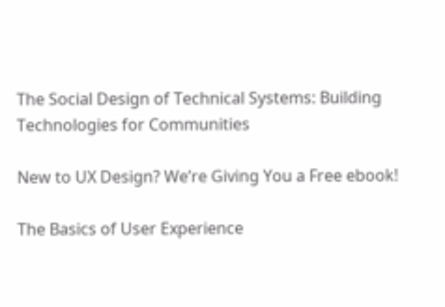The Social Design of Technical Systems: Building Technologies for Communities

New to UX Design? We’re Giving You a Free ebook!

The Basics of User Experience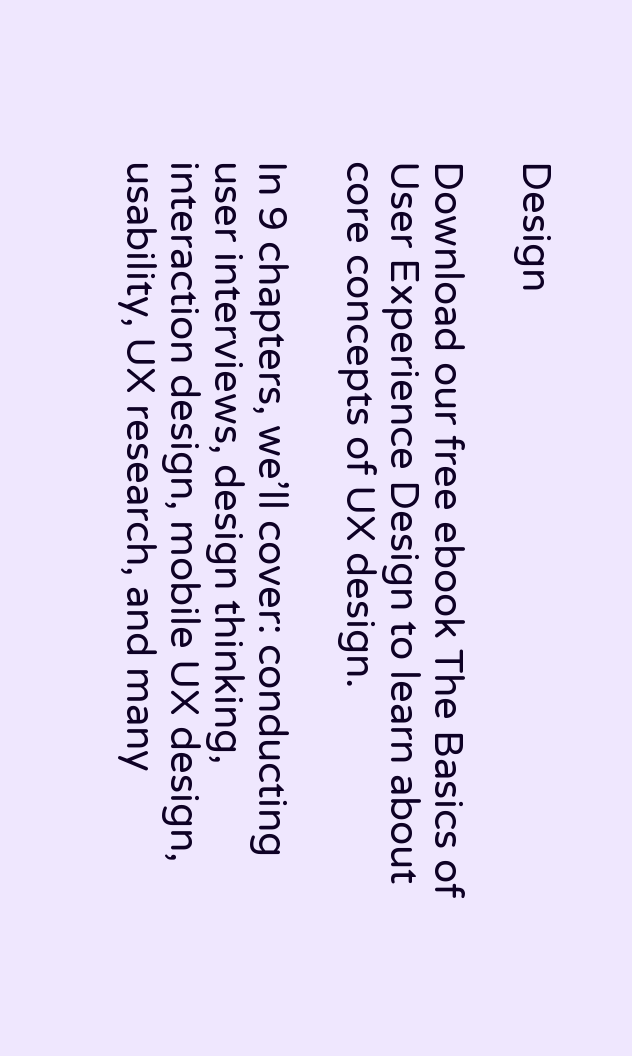Design

Download our free ebook The Basics of User Experience Design to learn about core concepts of UX design.

In 9 chapters, we’ll cover: conducting user interviews, design thinking, interaction design, mobile UX design, usability, UX research, and many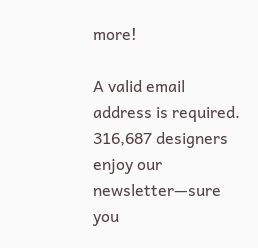more!

A valid email address is required.
316,687 designers enjoy our newsletter—sure you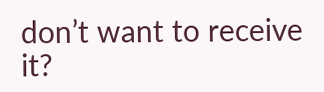don’t want to receive it?